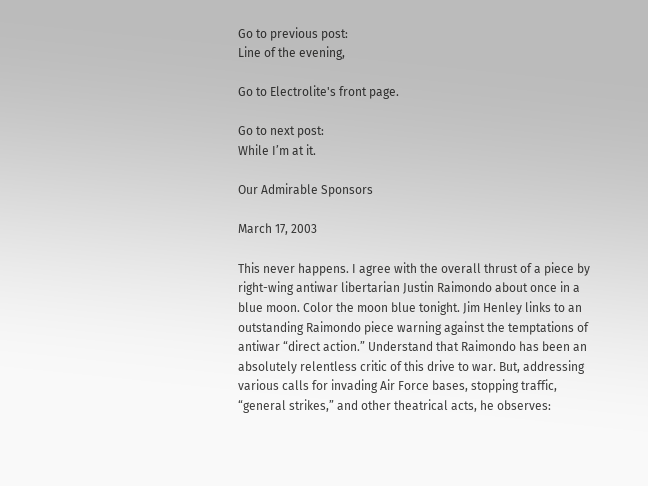Go to previous post:
Line of the evening,

Go to Electrolite's front page.

Go to next post:
While I’m at it.

Our Admirable Sponsors

March 17, 2003

This never happens. I agree with the overall thrust of a piece by right-wing antiwar libertarian Justin Raimondo about once in a blue moon. Color the moon blue tonight. Jim Henley links to an outstanding Raimondo piece warning against the temptations of antiwar “direct action.” Understand that Raimondo has been an absolutely relentless critic of this drive to war. But, addressing various calls for invading Air Force bases, stopping traffic, “general strikes,” and other theatrical acts, he observes: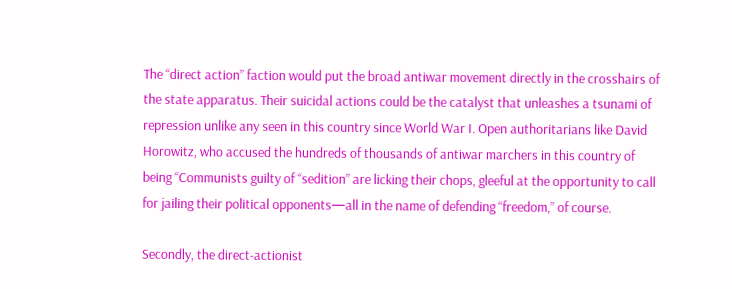The “direct action” faction would put the broad antiwar movement directly in the crosshairs of the state apparatus. Their suicidal actions could be the catalyst that unleashes a tsunami of repression unlike any seen in this country since World War I. Open authoritarians like David Horowitz, who accused the hundreds of thousands of antiwar marchers in this country of being “Communists guilty of “sedition” are licking their chops, gleeful at the opportunity to call for jailing their political opponents—all in the name of defending “freedom,” of course.

Secondly, the direct-actionist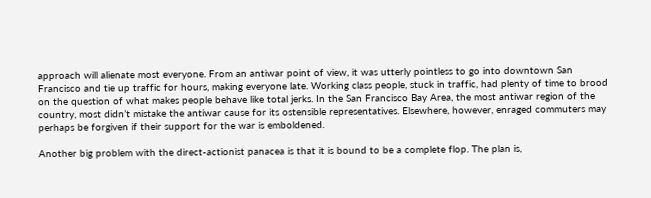approach will alienate most everyone. From an antiwar point of view, it was utterly pointless to go into downtown San Francisco and tie up traffic for hours, making everyone late. Working class people, stuck in traffic, had plenty of time to brood on the question of what makes people behave like total jerks. In the San Francisco Bay Area, the most antiwar region of the country, most didn’t mistake the antiwar cause for its ostensible representatives. Elsewhere, however, enraged commuters may perhaps be forgiven if their support for the war is emboldened.

Another big problem with the direct-actionist panacea is that it is bound to be a complete flop. The plan is,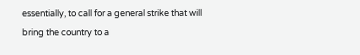essentially, to call for a general strike that will bring the country to a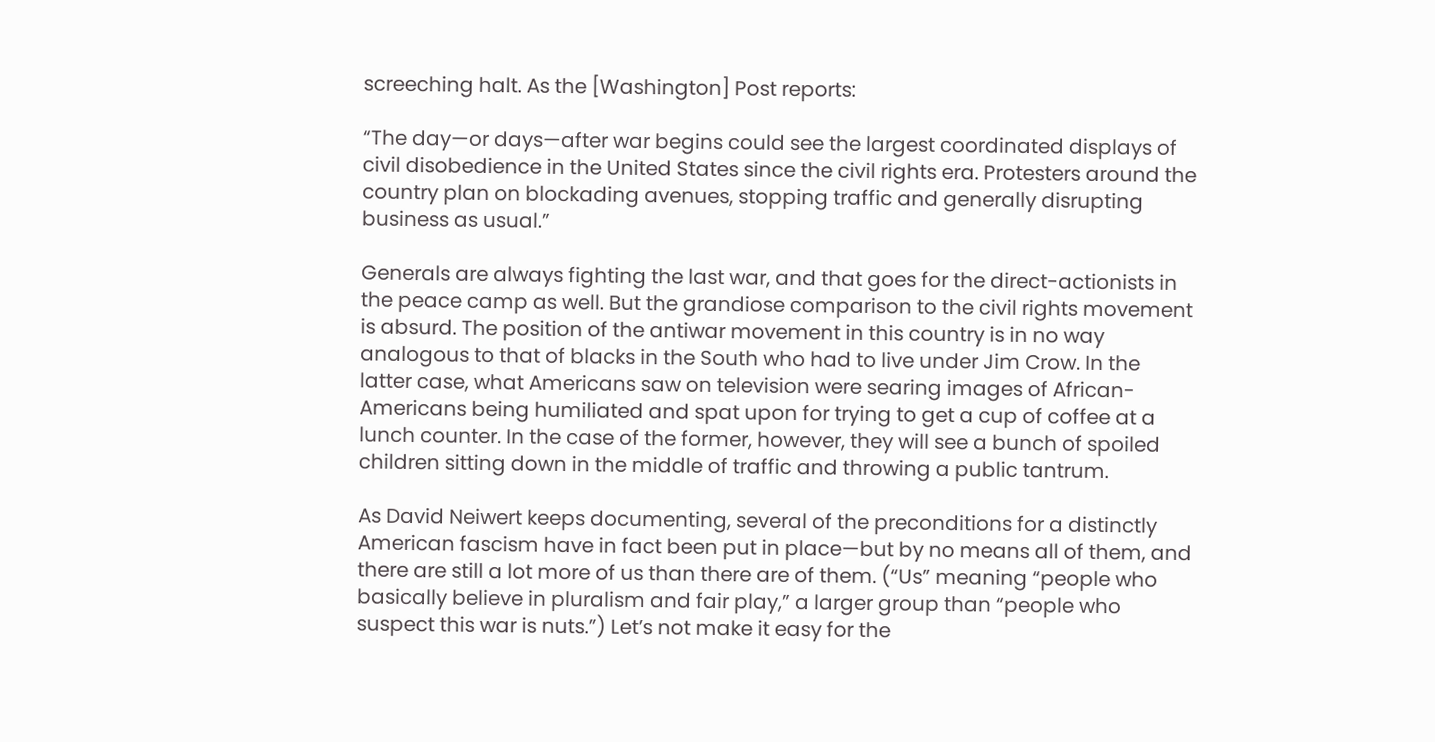screeching halt. As the [Washington] Post reports:

“The day—or days—after war begins could see the largest coordinated displays of civil disobedience in the United States since the civil rights era. Protesters around the country plan on blockading avenues, stopping traffic and generally disrupting business as usual.”

Generals are always fighting the last war, and that goes for the direct-actionists in the peace camp as well. But the grandiose comparison to the civil rights movement is absurd. The position of the antiwar movement in this country is in no way analogous to that of blacks in the South who had to live under Jim Crow. In the latter case, what Americans saw on television were searing images of African-Americans being humiliated and spat upon for trying to get a cup of coffee at a lunch counter. In the case of the former, however, they will see a bunch of spoiled children sitting down in the middle of traffic and throwing a public tantrum.

As David Neiwert keeps documenting, several of the preconditions for a distinctly American fascism have in fact been put in place—but by no means all of them, and there are still a lot more of us than there are of them. (“Us” meaning “people who basically believe in pluralism and fair play,” a larger group than “people who suspect this war is nuts.”) Let’s not make it easy for the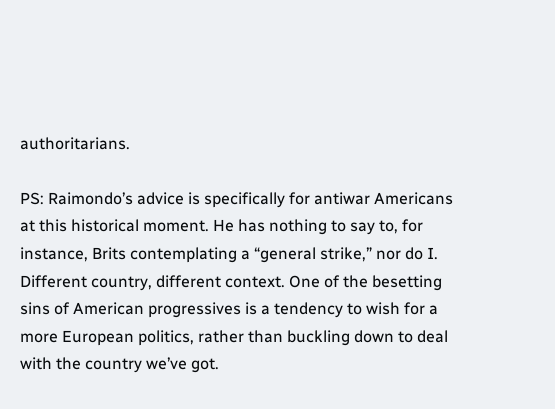authoritarians.

PS: Raimondo’s advice is specifically for antiwar Americans at this historical moment. He has nothing to say to, for instance, Brits contemplating a “general strike,” nor do I. Different country, different context. One of the besetting sins of American progressives is a tendency to wish for a more European politics, rather than buckling down to deal with the country we’ve got.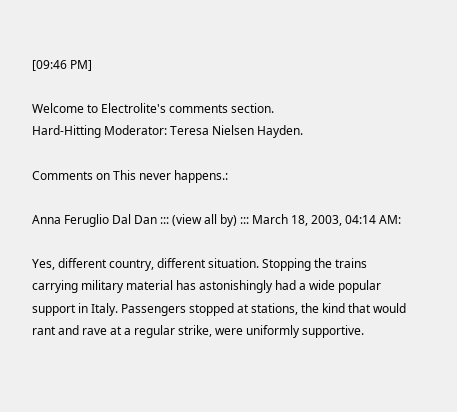[09:46 PM]

Welcome to Electrolite's comments section.
Hard-Hitting Moderator: Teresa Nielsen Hayden.

Comments on This never happens.:

Anna Feruglio Dal Dan ::: (view all by) ::: March 18, 2003, 04:14 AM:

Yes, different country, different situation. Stopping the trains carrying military material has astonishingly had a wide popular support in Italy. Passengers stopped at stations, the kind that would rant and rave at a regular strike, were uniformly supportive.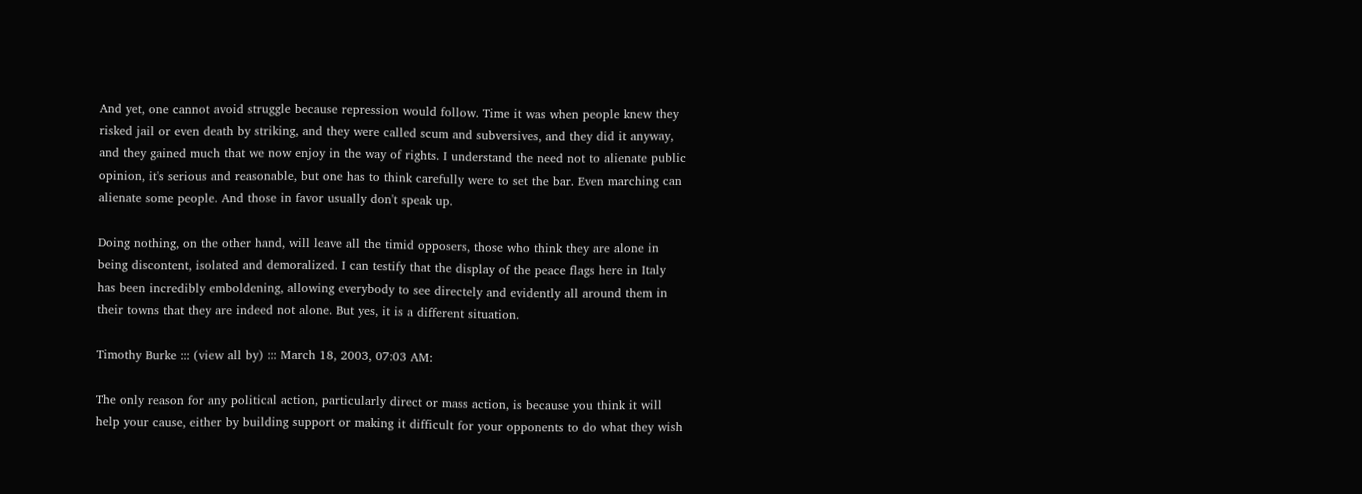And yet, one cannot avoid struggle because repression would follow. Time it was when people knew they risked jail or even death by striking, and they were called scum and subversives, and they did it anyway, and they gained much that we now enjoy in the way of rights. I understand the need not to alienate public opinion, it's serious and reasonable, but one has to think carefully were to set the bar. Even marching can alienate some people. And those in favor usually don't speak up.

Doing nothing, on the other hand, will leave all the timid opposers, those who think they are alone in being discontent, isolated and demoralized. I can testify that the display of the peace flags here in Italy has been incredibly emboldening, allowing everybody to see directely and evidently all around them in their towns that they are indeed not alone. But yes, it is a different situation.

Timothy Burke ::: (view all by) ::: March 18, 2003, 07:03 AM:

The only reason for any political action, particularly direct or mass action, is because you think it will help your cause, either by building support or making it difficult for your opponents to do what they wish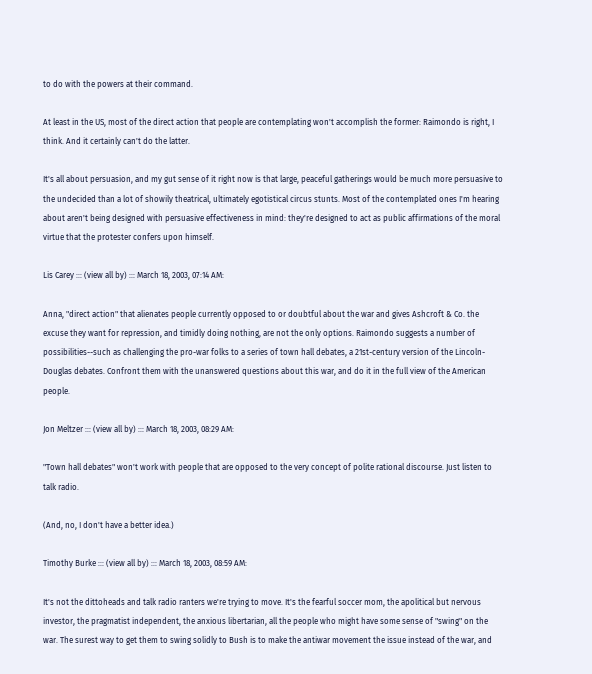to do with the powers at their command.

At least in the US, most of the direct action that people are contemplating won't accomplish the former: Raimondo is right, I think. And it certainly can't do the latter.

It's all about persuasion, and my gut sense of it right now is that large, peaceful gatherings would be much more persuasive to the undecided than a lot of showily theatrical, ultimately egotistical circus stunts. Most of the contemplated ones I'm hearing about aren't being designed with persuasive effectiveness in mind: they're designed to act as public affirmations of the moral virtue that the protester confers upon himself.

Lis Carey ::: (view all by) ::: March 18, 2003, 07:14 AM:

Anna, "direct action" that alienates people currently opposed to or doubtful about the war and gives Ashcroft & Co. the excuse they want for repression, and timidly doing nothing, are not the only options. Raimondo suggests a number of possibilities--such as challenging the pro-war folks to a series of town hall debates, a 21st-century version of the Lincoln-Douglas debates. Confront them with the unanswered questions about this war, and do it in the full view of the American people.

Jon Meltzer ::: (view all by) ::: March 18, 2003, 08:29 AM:

"Town hall debates" won't work with people that are opposed to the very concept of polite rational discourse. Just listen to talk radio.

(And, no, I don't have a better idea.)

Timothy Burke ::: (view all by) ::: March 18, 2003, 08:59 AM:

It's not the dittoheads and talk radio ranters we're trying to move. It's the fearful soccer mom, the apolitical but nervous investor, the pragmatist independent, the anxious libertarian, all the people who might have some sense of "swing" on the war. The surest way to get them to swing solidly to Bush is to make the antiwar movement the issue instead of the war, and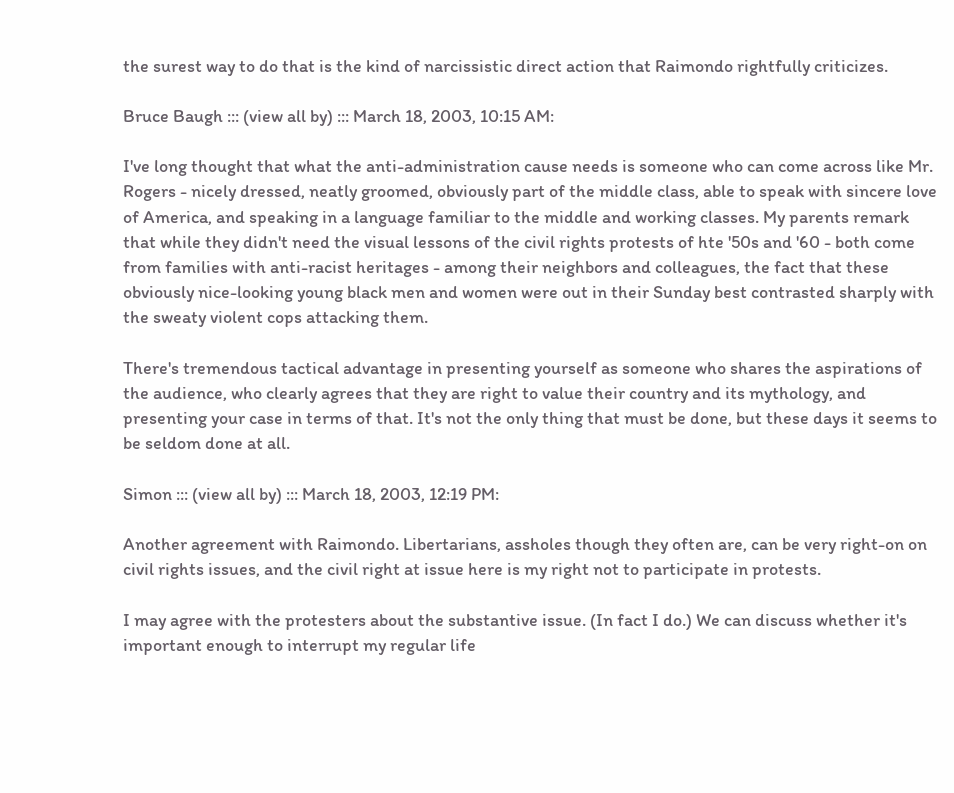the surest way to do that is the kind of narcissistic direct action that Raimondo rightfully criticizes.

Bruce Baugh ::: (view all by) ::: March 18, 2003, 10:15 AM:

I've long thought that what the anti-administration cause needs is someone who can come across like Mr. Rogers - nicely dressed, neatly groomed, obviously part of the middle class, able to speak with sincere love of America, and speaking in a language familiar to the middle and working classes. My parents remark that while they didn't need the visual lessons of the civil rights protests of hte '50s and '60 - both come from families with anti-racist heritages - among their neighbors and colleagues, the fact that these obviously nice-looking young black men and women were out in their Sunday best contrasted sharply with the sweaty violent cops attacking them.

There's tremendous tactical advantage in presenting yourself as someone who shares the aspirations of the audience, who clearly agrees that they are right to value their country and its mythology, and presenting your case in terms of that. It's not the only thing that must be done, but these days it seems to be seldom done at all.

Simon ::: (view all by) ::: March 18, 2003, 12:19 PM:

Another agreement with Raimondo. Libertarians, assholes though they often are, can be very right-on on civil rights issues, and the civil right at issue here is my right not to participate in protests.

I may agree with the protesters about the substantive issue. (In fact I do.) We can discuss whether it's important enough to interrupt my regular life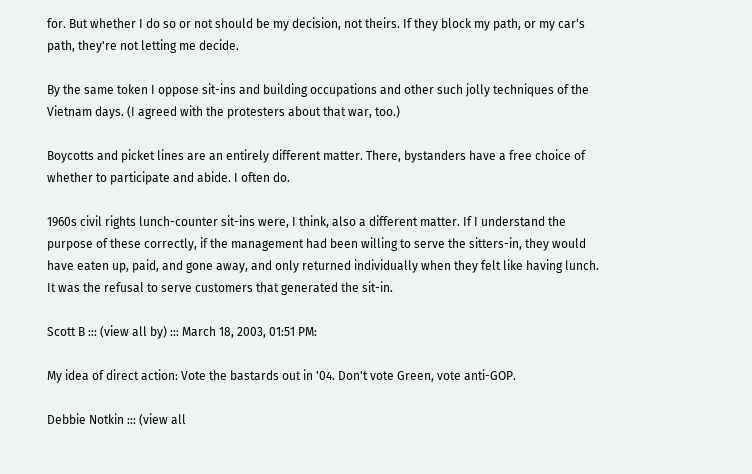for. But whether I do so or not should be my decision, not theirs. If they block my path, or my car's path, they're not letting me decide.

By the same token I oppose sit-ins and building occupations and other such jolly techniques of the Vietnam days. (I agreed with the protesters about that war, too.)

Boycotts and picket lines are an entirely different matter. There, bystanders have a free choice of whether to participate and abide. I often do.

1960s civil rights lunch-counter sit-ins were, I think, also a different matter. If I understand the purpose of these correctly, if the management had been willing to serve the sitters-in, they would have eaten up, paid, and gone away, and only returned individually when they felt like having lunch. It was the refusal to serve customers that generated the sit-in.

Scott B ::: (view all by) ::: March 18, 2003, 01:51 PM:

My idea of direct action: Vote the bastards out in '04. Don't vote Green, vote anti-GOP.

Debbie Notkin ::: (view all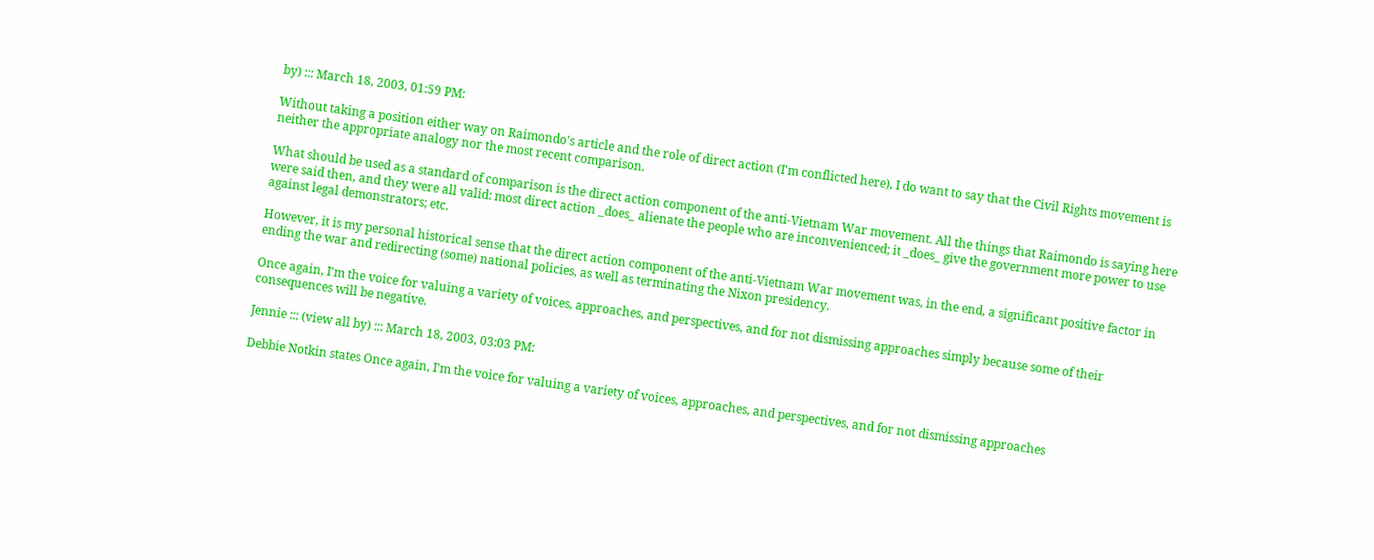by) ::: March 18, 2003, 01:59 PM:

Without taking a position either way on Raimondo's article and the role of direct action (I'm conflicted here), I do want to say that the Civil Rights movement is neither the appropriate analogy nor the most recent comparison.

What should be used as a standard of comparison is the direct action component of the anti-Vietnam War movement. All the things that Raimondo is saying here were said then, and they were all valid: most direct action _does_ alienate the people who are inconvenienced; it _does_ give the government more power to use against legal demonstrators; etc.

However, it is my personal historical sense that the direct action component of the anti-Vietnam War movement was, in the end, a significant positive factor in ending the war and redirecting (some) national policies, as well as terminating the Nixon presidency.

Once again, I'm the voice for valuing a variety of voices, approaches, and perspectives, and for not dismissing approaches simply because some of their consequences will be negative.

Jennie ::: (view all by) ::: March 18, 2003, 03:03 PM:

Debbie Notkin states Once again, I'm the voice for valuing a variety of voices, approaches, and perspectives, and for not dismissing approaches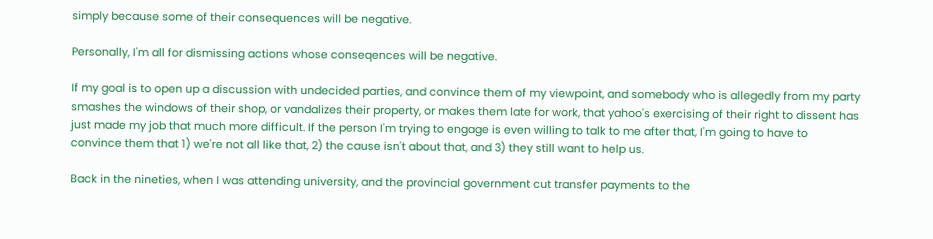simply because some of their consequences will be negative.

Personally, I'm all for dismissing actions whose conseqences will be negative.

If my goal is to open up a discussion with undecided parties, and convince them of my viewpoint, and somebody who is allegedly from my party smashes the windows of their shop, or vandalizes their property, or makes them late for work, that yahoo's exercising of their right to dissent has just made my job that much more difficult. If the person I'm trying to engage is even willing to talk to me after that, I'm going to have to convince them that 1) we're not all like that, 2) the cause isn't about that, and 3) they still want to help us.

Back in the nineties, when I was attending university, and the provincial government cut transfer payments to the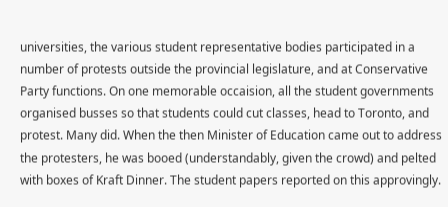universities, the various student representative bodies participated in a number of protests outside the provincial legislature, and at Conservative Party functions. On one memorable occaision, all the student governments organised busses so that students could cut classes, head to Toronto, and protest. Many did. When the then Minister of Education came out to address the protesters, he was booed (understandably, given the crowd) and pelted with boxes of Kraft Dinner. The student papers reported on this approvingly.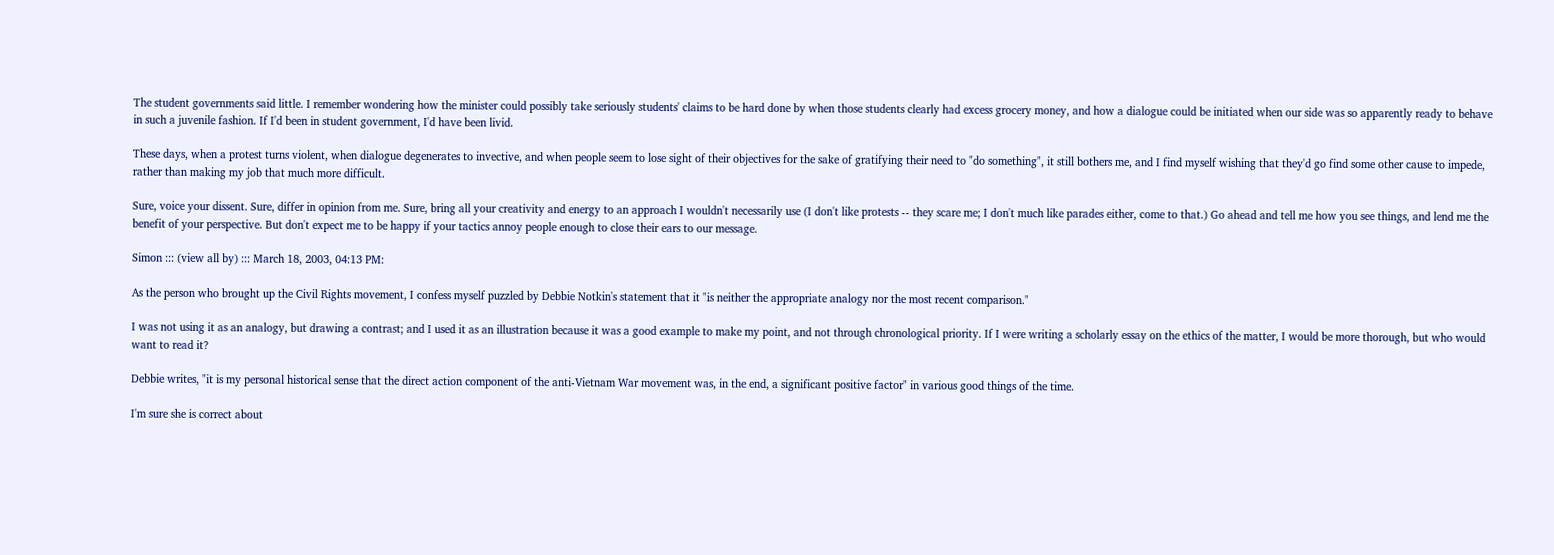The student governments said little. I remember wondering how the minister could possibly take seriously students' claims to be hard done by when those students clearly had excess grocery money, and how a dialogue could be initiated when our side was so apparently ready to behave in such a juvenile fashion. If I'd been in student government, I'd have been livid.

These days, when a protest turns violent, when dialogue degenerates to invective, and when people seem to lose sight of their objectives for the sake of gratifying their need to "do something", it still bothers me, and I find myself wishing that they'd go find some other cause to impede, rather than making my job that much more difficult.

Sure, voice your dissent. Sure, differ in opinion from me. Sure, bring all your creativity and energy to an approach I wouldn't necessarily use (I don't like protests -- they scare me; I don't much like parades either, come to that.) Go ahead and tell me how you see things, and lend me the benefit of your perspective. But don't expect me to be happy if your tactics annoy people enough to close their ears to our message.

Simon ::: (view all by) ::: March 18, 2003, 04:13 PM:

As the person who brought up the Civil Rights movement, I confess myself puzzled by Debbie Notkin's statement that it "is neither the appropriate analogy nor the most recent comparison."

I was not using it as an analogy, but drawing a contrast; and I used it as an illustration because it was a good example to make my point, and not through chronological priority. If I were writing a scholarly essay on the ethics of the matter, I would be more thorough, but who would want to read it?

Debbie writes, "it is my personal historical sense that the direct action component of the anti-Vietnam War movement was, in the end, a significant positive factor" in various good things of the time.

I'm sure she is correct about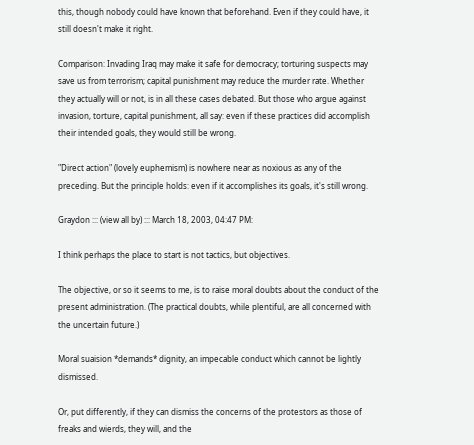this, though nobody could have known that beforehand. Even if they could have, it still doesn't make it right.

Comparison: Invading Iraq may make it safe for democracy; torturing suspects may save us from terrorism; capital punishment may reduce the murder rate. Whether they actually will or not, is in all these cases debated. But those who argue against invasion, torture, capital punishment, all say: even if these practices did accomplish their intended goals, they would still be wrong.

"Direct action" (lovely euphemism) is nowhere near as noxious as any of the preceding. But the principle holds: even if it accomplishes its goals, it's still wrong.

Graydon ::: (view all by) ::: March 18, 2003, 04:47 PM:

I think perhaps the place to start is not tactics, but objectives.

The objective, or so it seems to me, is to raise moral doubts about the conduct of the present administration. (The practical doubts, while plentiful, are all concerned with the uncertain future.)

Moral suaision *demands* dignity, an impecable conduct which cannot be lightly dismissed.

Or, put differently, if they can dismiss the concerns of the protestors as those of freaks and wierds, they will, and the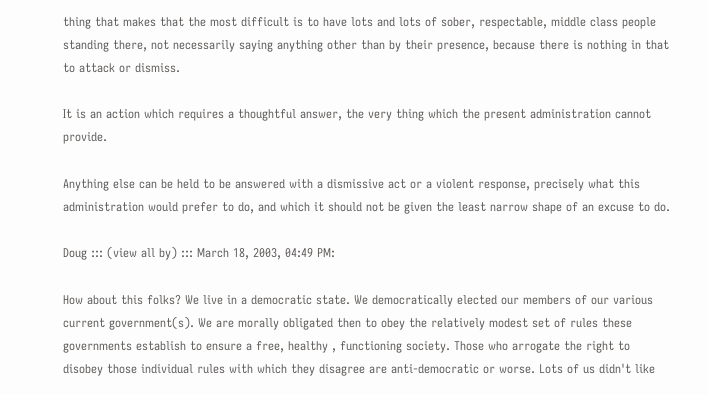thing that makes that the most difficult is to have lots and lots of sober, respectable, middle class people standing there, not necessarily saying anything other than by their presence, because there is nothing in that to attack or dismiss.

It is an action which requires a thoughtful answer, the very thing which the present administration cannot provide.

Anything else can be held to be answered with a dismissive act or a violent response, precisely what this administration would prefer to do, and which it should not be given the least narrow shape of an excuse to do.

Doug ::: (view all by) ::: March 18, 2003, 04:49 PM:

How about this folks? We live in a democratic state. We democratically elected our members of our various current government(s). We are morally obligated then to obey the relatively modest set of rules these governments establish to ensure a free, healthy , functioning society. Those who arrogate the right to disobey those individual rules with which they disagree are anti-democratic or worse. Lots of us didn't like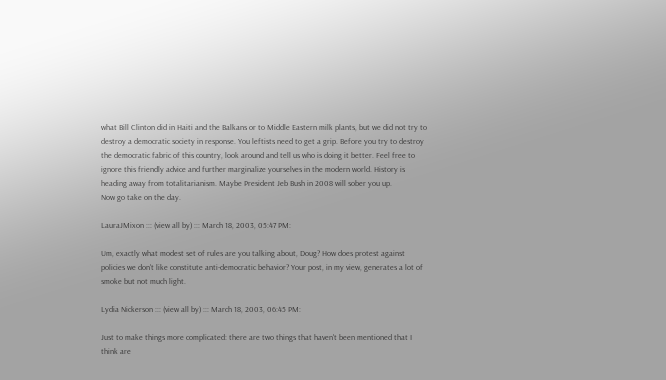what Bill Clinton did in Haiti and the Balkans or to Middle Eastern milk plants, but we did not try to destroy a democratic society in response. You leftists need to get a grip. Before you try to destroy the democratic fabric of this country, look around and tell us who is doing it better. Feel free to ignore this friendly advice and further marginalize yourselves in the modern world. History is heading away from totalitarianism. Maybe President Jeb Bush in 2008 will sober you up.
Now go take on the day.

LauraJMixon ::: (view all by) ::: March 18, 2003, 05:47 PM:

Um, exactly what modest set of rules are you talking about, Doug? How does protest against policies we don't like constitute anti-democratic behavior? Your post, in my view, generates a lot of smoke but not much light.

Lydia Nickerson ::: (view all by) ::: March 18, 2003, 06:45 PM:

Just to make things more complicated: there are two things that haven't been mentioned that I think are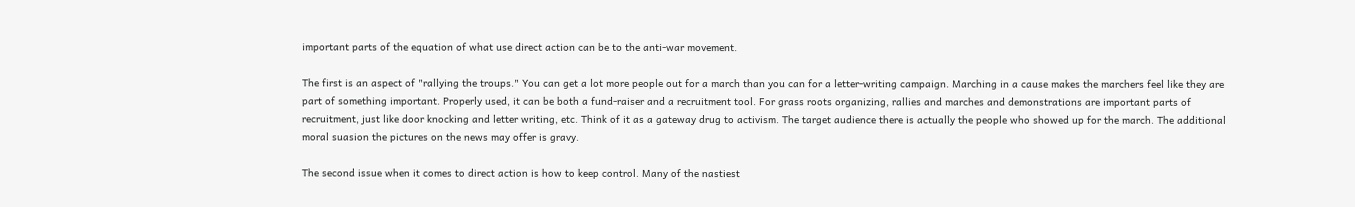important parts of the equation of what use direct action can be to the anti-war movement.

The first is an aspect of "rallying the troups." You can get a lot more people out for a march than you can for a letter-writing campaign. Marching in a cause makes the marchers feel like they are part of something important. Properly used, it can be both a fund-raiser and a recruitment tool. For grass roots organizing, rallies and marches and demonstrations are important parts of recruitment, just like door knocking and letter writing, etc. Think of it as a gateway drug to activism. The target audience there is actually the people who showed up for the march. The additional moral suasion the pictures on the news may offer is gravy.

The second issue when it comes to direct action is how to keep control. Many of the nastiest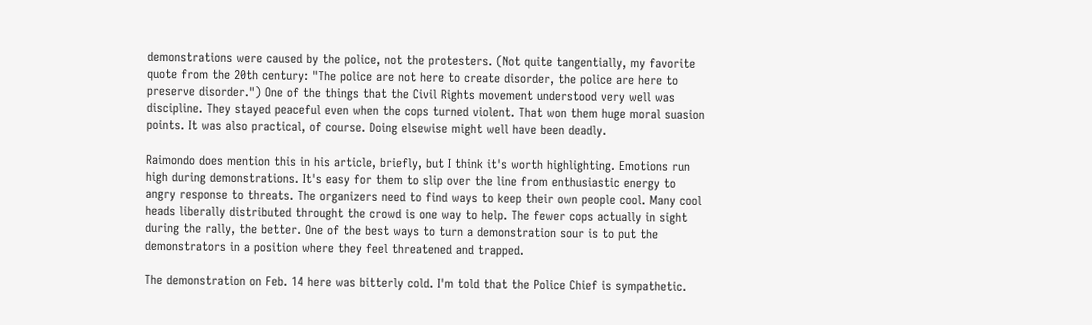demonstrations were caused by the police, not the protesters. (Not quite tangentially, my favorite quote from the 20th century: "The police are not here to create disorder, the police are here to preserve disorder.") One of the things that the Civil Rights movement understood very well was discipline. They stayed peaceful even when the cops turned violent. That won them huge moral suasion points. It was also practical, of course. Doing elsewise might well have been deadly.

Raimondo does mention this in his article, briefly, but I think it's worth highlighting. Emotions run high during demonstrations. It's easy for them to slip over the line from enthusiastic energy to angry response to threats. The organizers need to find ways to keep their own people cool. Many cool heads liberally distributed throught the crowd is one way to help. The fewer cops actually in sight during the rally, the better. One of the best ways to turn a demonstration sour is to put the demonstrators in a position where they feel threatened and trapped.

The demonstration on Feb. 14 here was bitterly cold. I'm told that the Police Chief is sympathetic.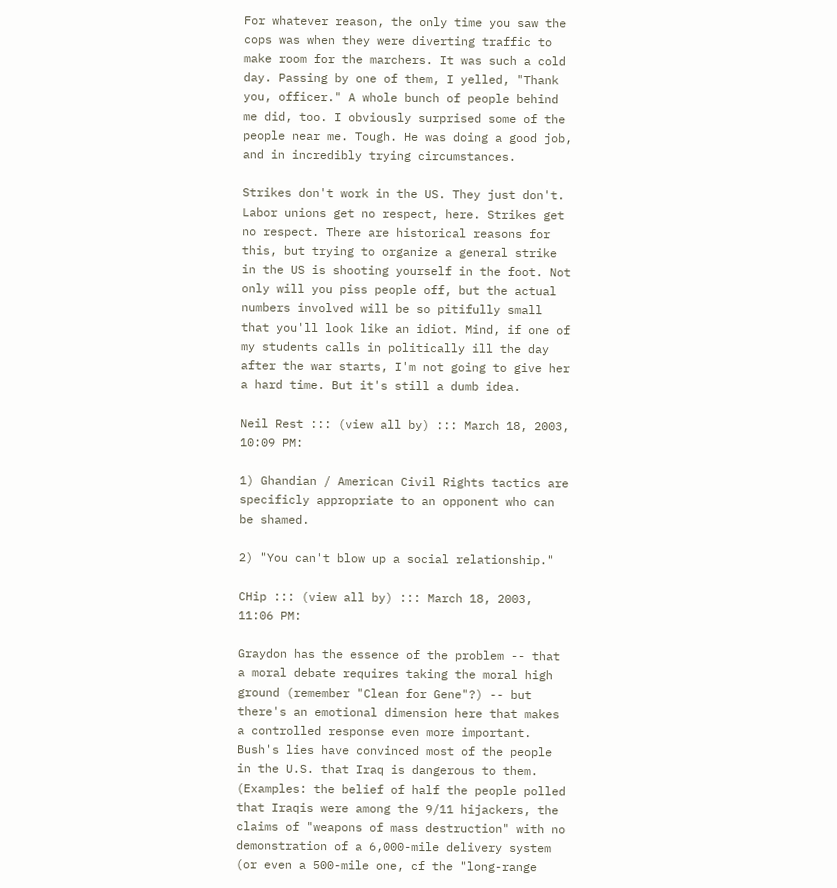For whatever reason, the only time you saw the cops was when they were diverting traffic to make room for the marchers. It was such a cold day. Passing by one of them, I yelled, "Thank you, officer." A whole bunch of people behind me did, too. I obviously surprised some of the people near me. Tough. He was doing a good job, and in incredibly trying circumstances.

Strikes don't work in the US. They just don't. Labor unions get no respect, here. Strikes get no respect. There are historical reasons for this, but trying to organize a general strike in the US is shooting yourself in the foot. Not only will you piss people off, but the actual numbers involved will be so pitifully small that you'll look like an idiot. Mind, if one of my students calls in politically ill the day after the war starts, I'm not going to give her a hard time. But it's still a dumb idea.

Neil Rest ::: (view all by) ::: March 18, 2003, 10:09 PM:

1) Ghandian / American Civil Rights tactics are specificly appropriate to an opponent who can be shamed.

2) "You can't blow up a social relationship."

CHip ::: (view all by) ::: March 18, 2003, 11:06 PM:

Graydon has the essence of the problem -- that a moral debate requires taking the moral high ground (remember "Clean for Gene"?) -- but there's an emotional dimension here that makes a controlled response even more important. Bush's lies have convinced most of the people in the U.S. that Iraq is dangerous to them. (Examples: the belief of half the people polled that Iraqis were among the 9/11 hijackers, the claims of "weapons of mass destruction" with no demonstration of a 6,000-mile delivery system (or even a 500-mile one, cf the "long-range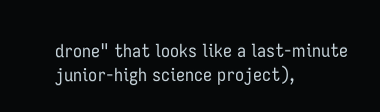drone" that looks like a last-minute junior-high science project),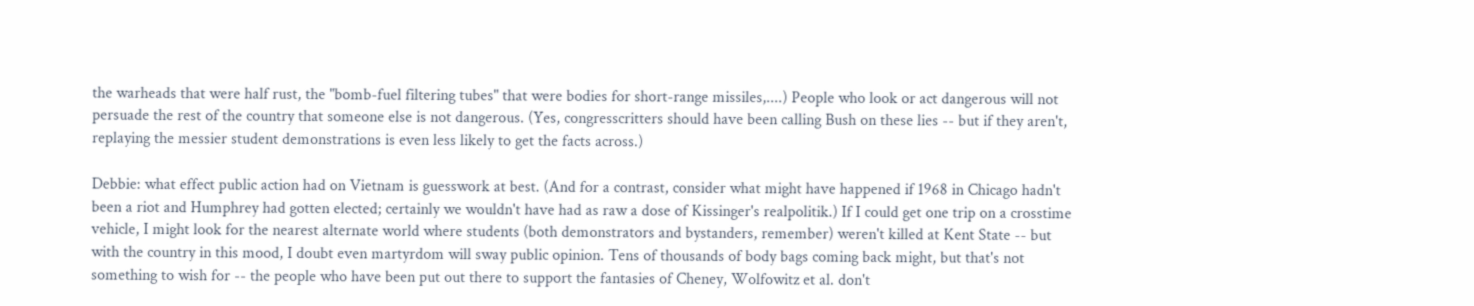the warheads that were half rust, the "bomb-fuel filtering tubes" that were bodies for short-range missiles,....) People who look or act dangerous will not persuade the rest of the country that someone else is not dangerous. (Yes, congresscritters should have been calling Bush on these lies -- but if they aren't, replaying the messier student demonstrations is even less likely to get the facts across.)

Debbie: what effect public action had on Vietnam is guesswork at best. (And for a contrast, consider what might have happened if 1968 in Chicago hadn't been a riot and Humphrey had gotten elected; certainly we wouldn't have had as raw a dose of Kissinger's realpolitik.) If I could get one trip on a crosstime vehicle, I might look for the nearest alternate world where students (both demonstrators and bystanders, remember) weren't killed at Kent State -- but with the country in this mood, I doubt even martyrdom will sway public opinion. Tens of thousands of body bags coming back might, but that's not something to wish for -- the people who have been put out there to support the fantasies of Cheney, Wolfowitz et al. don't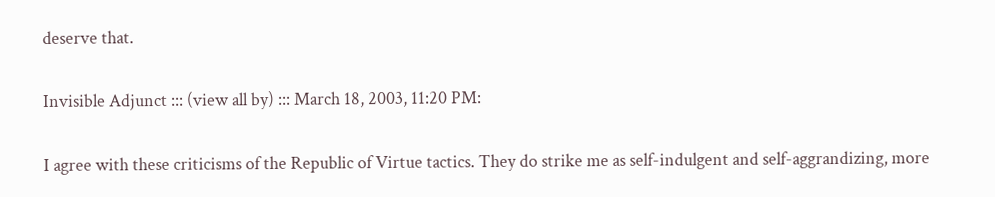deserve that.

Invisible Adjunct ::: (view all by) ::: March 18, 2003, 11:20 PM:

I agree with these criticisms of the Republic of Virtue tactics. They do strike me as self-indulgent and self-aggrandizing, more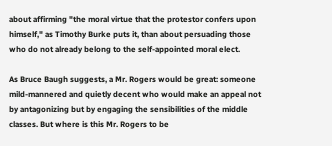about affirming "the moral virtue that the protestor confers upon himself," as Timothy Burke puts it, than about persuading those who do not already belong to the self-appointed moral elect.

As Bruce Baugh suggests, a Mr. Rogers would be great: someone mild-mannered and quietly decent who would make an appeal not by antagonizing but by engaging the sensibilities of the middle classes. But where is this Mr. Rogers to be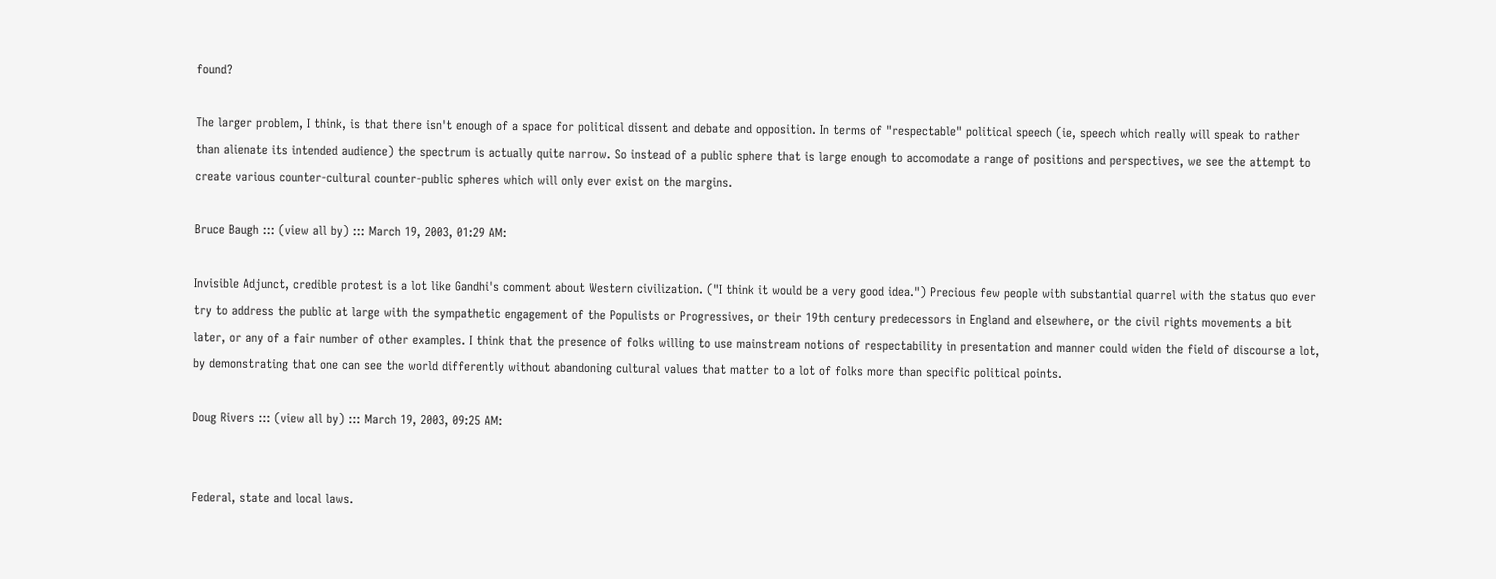found?

The larger problem, I think, is that there isn't enough of a space for political dissent and debate and opposition. In terms of "respectable" political speech (ie, speech which really will speak to rather than alienate its intended audience) the spectrum is actually quite narrow. So instead of a public sphere that is large enough to accomodate a range of positions and perspectives, we see the attempt to create various counter-cultural counter-public spheres which will only ever exist on the margins.

Bruce Baugh ::: (view all by) ::: March 19, 2003, 01:29 AM:

Invisible Adjunct, credible protest is a lot like Gandhi's comment about Western civilization. ("I think it would be a very good idea.") Precious few people with substantial quarrel with the status quo ever try to address the public at large with the sympathetic engagement of the Populists or Progressives, or their 19th century predecessors in England and elsewhere, or the civil rights movements a bit later, or any of a fair number of other examples. I think that the presence of folks willing to use mainstream notions of respectability in presentation and manner could widen the field of discourse a lot, by demonstrating that one can see the world differently without abandoning cultural values that matter to a lot of folks more than specific political points.

Doug Rivers ::: (view all by) ::: March 19, 2003, 09:25 AM:


Federal, state and local laws.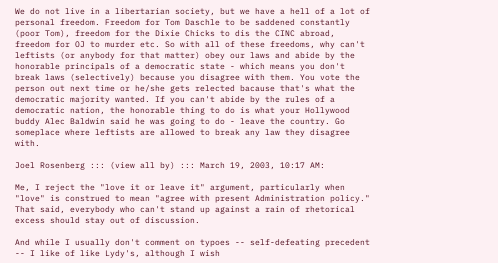We do not live in a libertarian society, but we have a hell of a lot of personal freedom. Freedom for Tom Daschle to be saddened constantly (poor Tom), freedom for the Dixie Chicks to dis the CINC abroad, freedom for OJ to murder etc. So with all of these freedoms, why can't leftists (or anybody for that matter) obey our laws and abide by the honorable principals of a democratic state - which means you don't break laws (selectively) because you disagree with them. You vote the person out next time or he/she gets relected bacause that's what the democratic majority wanted. If you can't abide by the rules of a democratic nation, the honorable thing to do is what your Hollywood buddy Alec Baldwin said he was going to do - leave the country. Go someplace where leftists are allowed to break any law they disagree with.

Joel Rosenberg ::: (view all by) ::: March 19, 2003, 10:17 AM:

Me, I reject the "love it or leave it" argument, particularly when "love" is construed to mean "agree with present Administration policy." That said, everybody who can't stand up against a rain of rhetorical excess should stay out of discussion.

And while I usually don't comment on typoes -- self-defeating precedent -- I like of like Lydy's, although I wish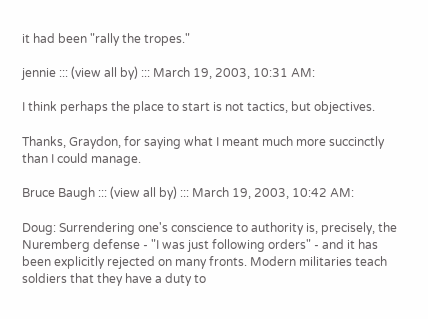it had been "rally the tropes."

jennie ::: (view all by) ::: March 19, 2003, 10:31 AM:

I think perhaps the place to start is not tactics, but objectives.

Thanks, Graydon, for saying what I meant much more succinctly than I could manage.

Bruce Baugh ::: (view all by) ::: March 19, 2003, 10:42 AM:

Doug: Surrendering one's conscience to authority is, precisely, the Nuremberg defense - "I was just following orders" - and it has been explicitly rejected on many fronts. Modern militaries teach soldiers that they have a duty to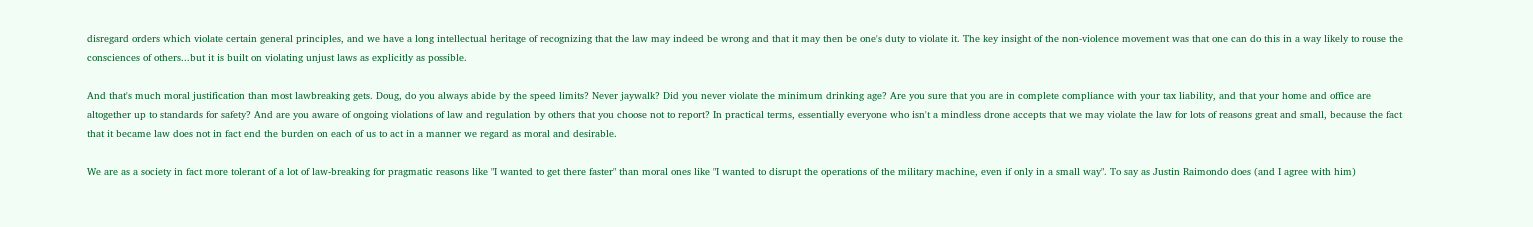disregard orders which violate certain general principles, and we have a long intellectual heritage of recognizing that the law may indeed be wrong and that it may then be one's duty to violate it. The key insight of the non-violence movement was that one can do this in a way likely to rouse the consciences of others...but it is built on violating unjust laws as explicitly as possible.

And that's much moral justification than most lawbreaking gets. Doug, do you always abide by the speed limits? Never jaywalk? Did you never violate the minimum drinking age? Are you sure that you are in complete compliance with your tax liability, and that your home and office are altogether up to standards for safety? And are you aware of ongoing violations of law and regulation by others that you choose not to report? In practical terms, essentially everyone who isn't a mindless drone accepts that we may violate the law for lots of reasons great and small, because the fact that it became law does not in fact end the burden on each of us to act in a manner we regard as moral and desirable.

We are as a society in fact more tolerant of a lot of law-breaking for pragmatic reasons like "I wanted to get there faster" than moral ones like "I wanted to disrupt the operations of the military machine, even if only in a small way". To say as Justin Raimondo does (and I agree with him)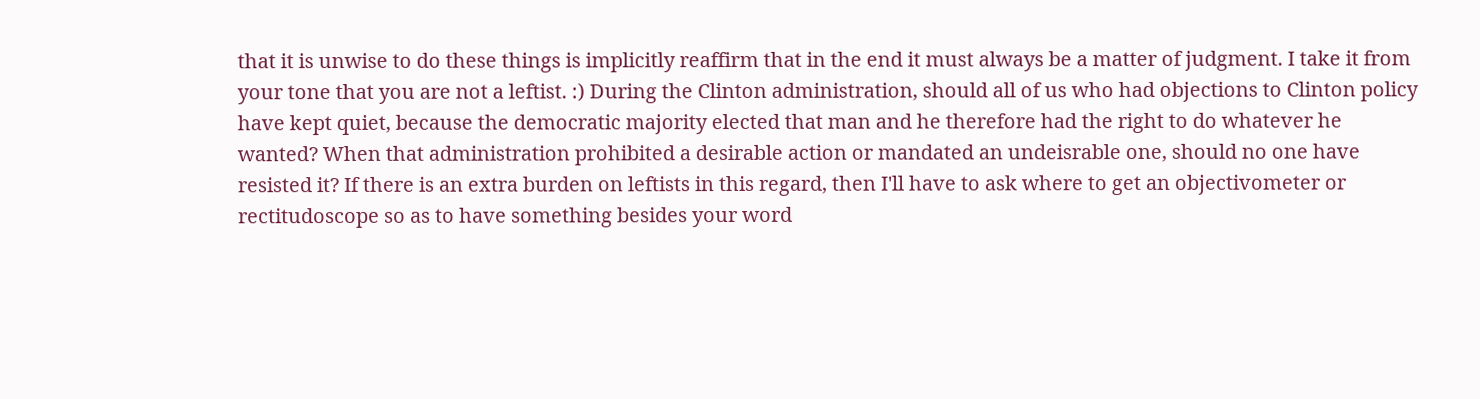that it is unwise to do these things is implicitly reaffirm that in the end it must always be a matter of judgment. I take it from your tone that you are not a leftist. :) During the Clinton administration, should all of us who had objections to Clinton policy have kept quiet, because the democratic majority elected that man and he therefore had the right to do whatever he wanted? When that administration prohibited a desirable action or mandated an undeisrable one, should no one have resisted it? If there is an extra burden on leftists in this regard, then I'll have to ask where to get an objectivometer or rectitudoscope so as to have something besides your word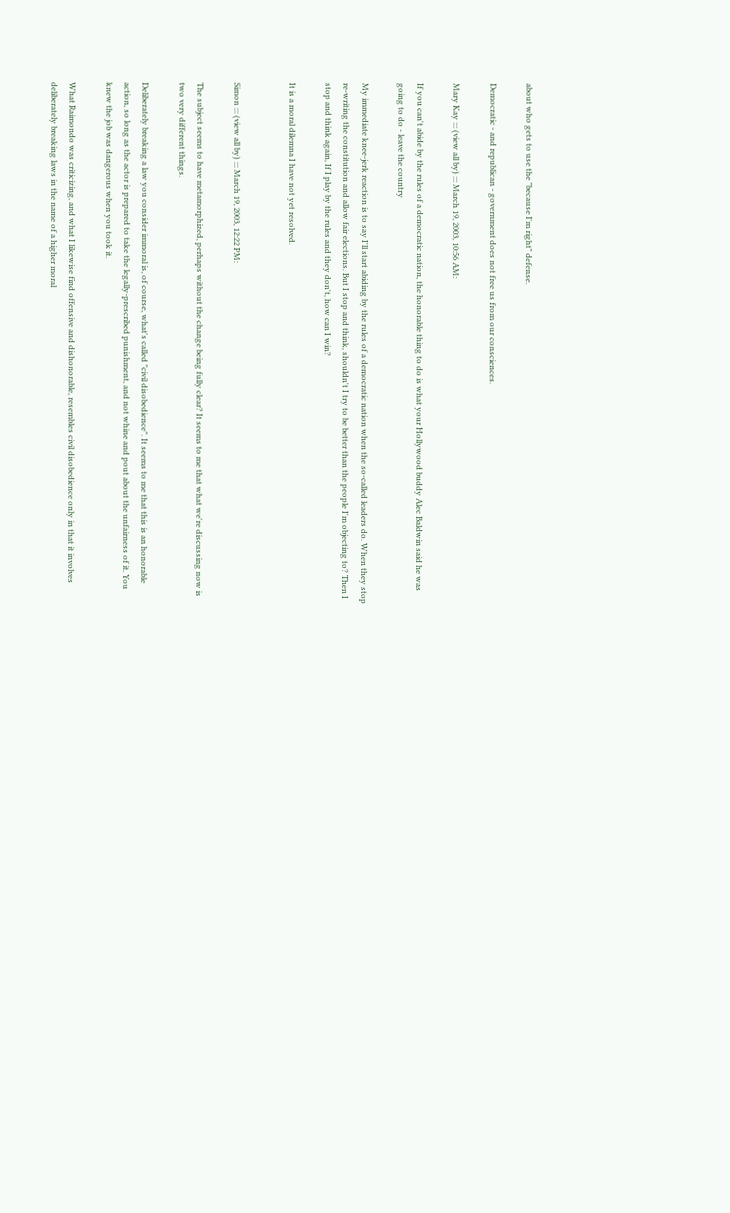about who gets to use the "because I'm right" defense.

Democratic - and republican - government does not free us from our consciences.

Mary Kay ::: (view all by) ::: March 19, 2003, 10:56 AM:

If you can't abide by the rules of a democratic nation, the honorable thing to do is what your Hollywood buddy Alec Baldwin said he was going to do - leave the country

My immediate knee-jerk reaction is to say I'll start abiding by the rules of a democratic nation when the so-called leaders do. When they stop re-writing the constitution and allow fair elections. But I stop and think, shouldn't I try to be better than the people I'm objecting to? Then I stop and think again, If I play by the rules and they don't, how can I win?

It is a moral dilemna I have not yet resolved.


Simon ::: (view all by) ::: March 19, 2003, 12:22 PM:

The subject seems to have metamorphized, perhaps without the change being fully clear? It seems to me that what we're discussing now is two very different things.

Deliberately breaking a law you consider immoral is, of course, what's called "civil disobedience". It seems to me that this is an honorable action, so long as the actor is prepared to take the legally-prescribed punishment, and not whine and pout about the unfairness of it. You knew the job was dangerous when you took it.

What Raimondo was criticizing, and what I likewise find offensive and dishonorable, resembles civil disobedience only in that it involves deliberately breaking laws in the name of a higher moral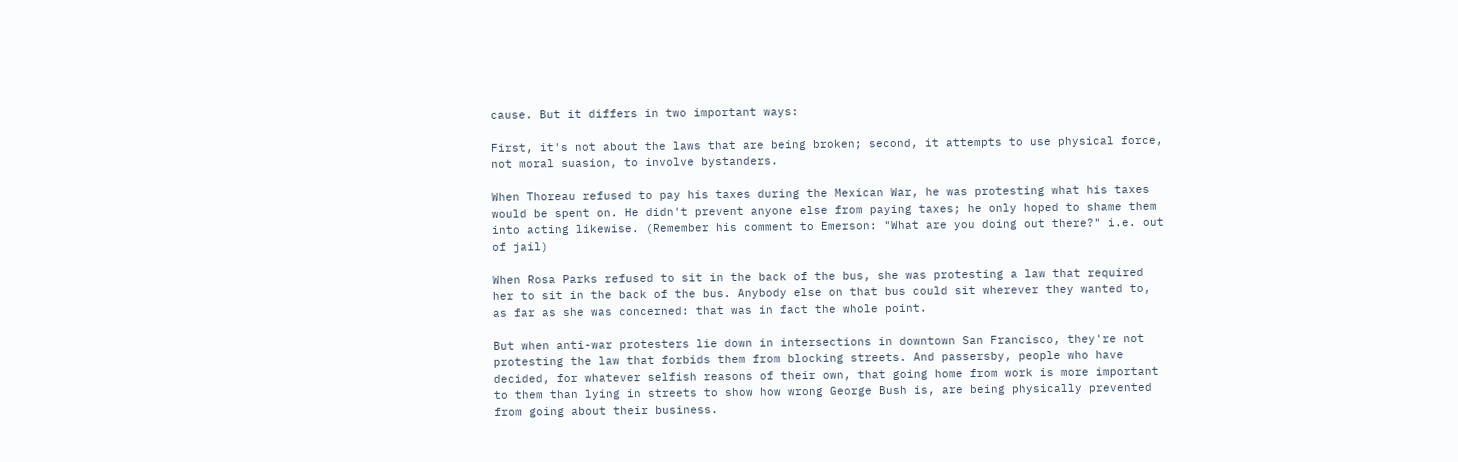cause. But it differs in two important ways:

First, it's not about the laws that are being broken; second, it attempts to use physical force, not moral suasion, to involve bystanders.

When Thoreau refused to pay his taxes during the Mexican War, he was protesting what his taxes would be spent on. He didn't prevent anyone else from paying taxes; he only hoped to shame them into acting likewise. (Remember his comment to Emerson: "What are you doing out there?" i.e. out of jail)

When Rosa Parks refused to sit in the back of the bus, she was protesting a law that required her to sit in the back of the bus. Anybody else on that bus could sit wherever they wanted to, as far as she was concerned: that was in fact the whole point.

But when anti-war protesters lie down in intersections in downtown San Francisco, they're not protesting the law that forbids them from blocking streets. And passersby, people who have decided, for whatever selfish reasons of their own, that going home from work is more important to them than lying in streets to show how wrong George Bush is, are being physically prevented from going about their business.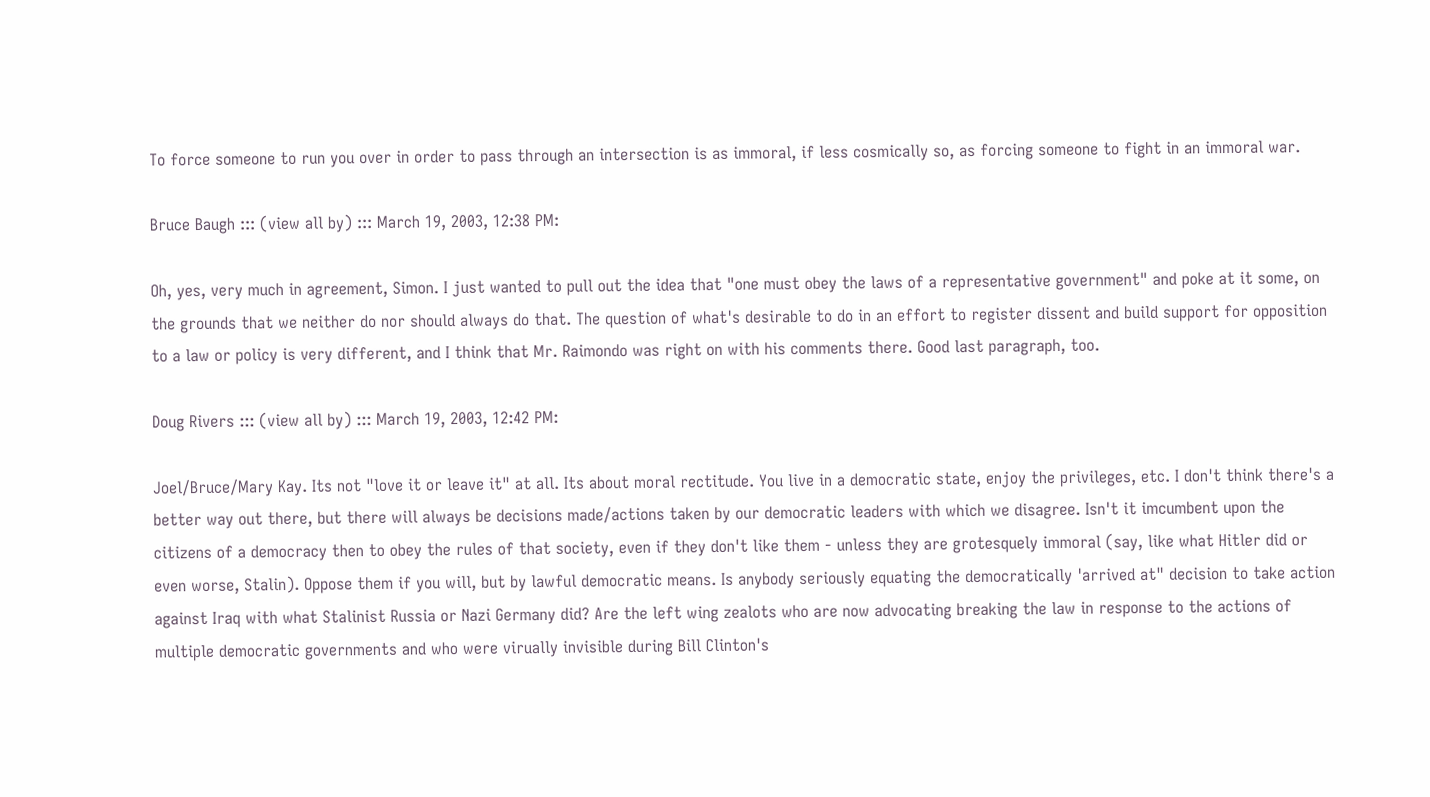To force someone to run you over in order to pass through an intersection is as immoral, if less cosmically so, as forcing someone to fight in an immoral war.

Bruce Baugh ::: (view all by) ::: March 19, 2003, 12:38 PM:

Oh, yes, very much in agreement, Simon. I just wanted to pull out the idea that "one must obey the laws of a representative government" and poke at it some, on the grounds that we neither do nor should always do that. The question of what's desirable to do in an effort to register dissent and build support for opposition to a law or policy is very different, and I think that Mr. Raimondo was right on with his comments there. Good last paragraph, too.

Doug Rivers ::: (view all by) ::: March 19, 2003, 12:42 PM:

Joel/Bruce/Mary Kay. Its not "love it or leave it" at all. Its about moral rectitude. You live in a democratic state, enjoy the privileges, etc. I don't think there's a better way out there, but there will always be decisions made/actions taken by our democratic leaders with which we disagree. Isn't it imcumbent upon the citizens of a democracy then to obey the rules of that society, even if they don't like them - unless they are grotesquely immoral (say, like what Hitler did or even worse, Stalin). Oppose them if you will, but by lawful democratic means. Is anybody seriously equating the democratically 'arrived at" decision to take action against Iraq with what Stalinist Russia or Nazi Germany did? Are the left wing zealots who are now advocating breaking the law in response to the actions of multiple democratic governments and who were virually invisible during Bill Clinton's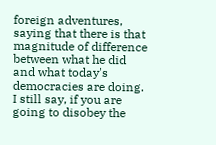foreign adventures, saying that there is that magnitude of difference between what he did and what today's democracies are doing. I still say, if you are going to disobey the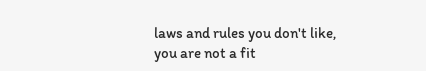laws and rules you don't like, you are not a fit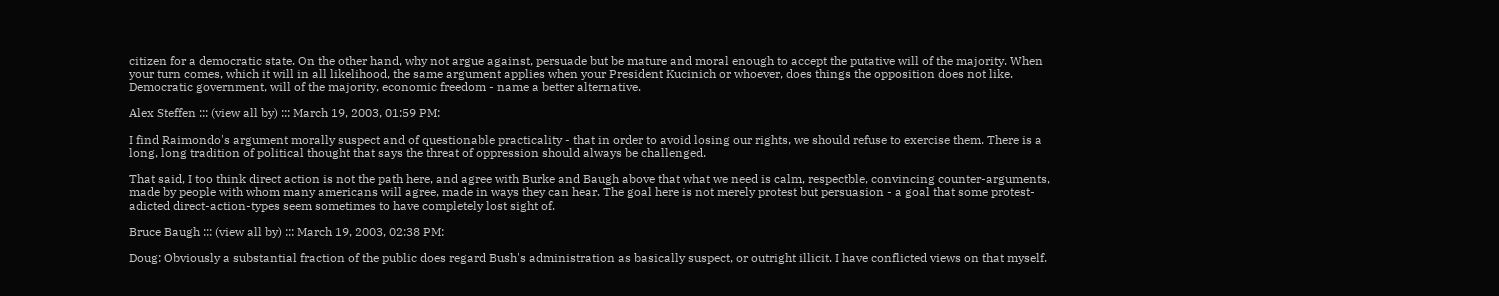citizen for a democratic state. On the other hand, why not argue against, persuade but be mature and moral enough to accept the putative will of the majority. When your turn comes, which it will in all likelihood, the same argument applies when your President Kucinich or whoever, does things the opposition does not like. Democratic government, will of the majority, economic freedom - name a better alternative.

Alex Steffen ::: (view all by) ::: March 19, 2003, 01:59 PM:

I find Raimondo's argument morally suspect and of questionable practicality - that in order to avoid losing our rights, we should refuse to exercise them. There is a long, long tradition of political thought that says the threat of oppression should always be challenged.

That said, I too think direct action is not the path here, and agree with Burke and Baugh above that what we need is calm, respectble, convincing counter-arguments, made by people with whom many americans will agree, made in ways they can hear. The goal here is not merely protest but persuasion - a goal that some protest-adicted direct-action-types seem sometimes to have completely lost sight of.

Bruce Baugh ::: (view all by) ::: March 19, 2003, 02:38 PM:

Doug: Obviously a substantial fraction of the public does regard Bush's administration as basically suspect, or outright illicit. I have conflicted views on that myself.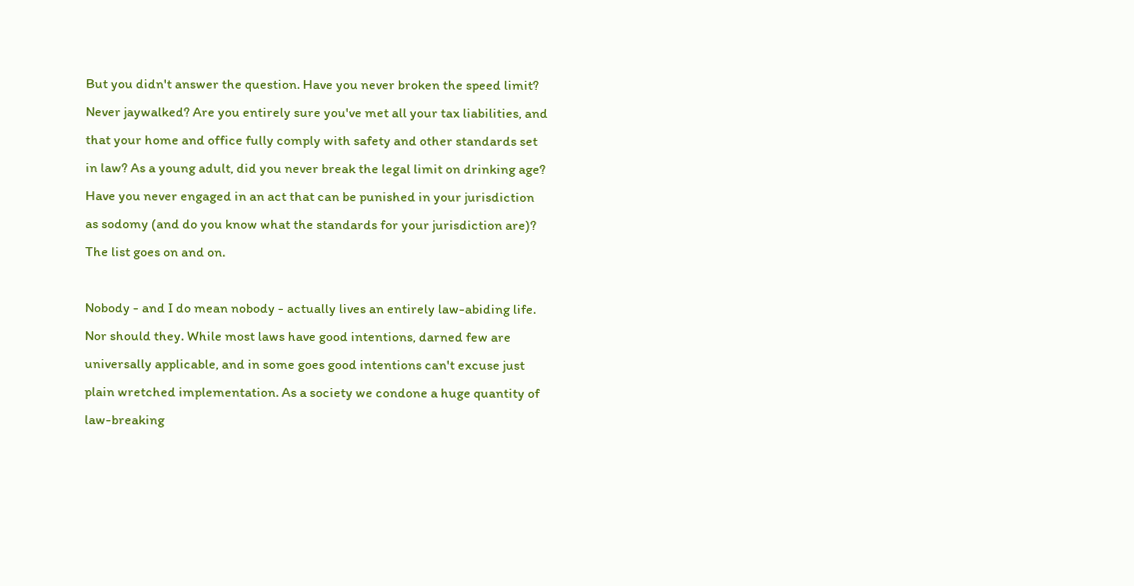But you didn't answer the question. Have you never broken the speed limit? Never jaywalked? Are you entirely sure you've met all your tax liabilities, and that your home and office fully comply with safety and other standards set in law? As a young adult, did you never break the legal limit on drinking age? Have you never engaged in an act that can be punished in your jurisdiction as sodomy (and do you know what the standards for your jurisdiction are)? The list goes on and on.

Nobody - and I do mean nobody - actually lives an entirely law-abiding life. Nor should they. While most laws have good intentions, darned few are universally applicable, and in some goes good intentions can't excuse just plain wretched implementation. As a society we condone a huge quantity of law-breaking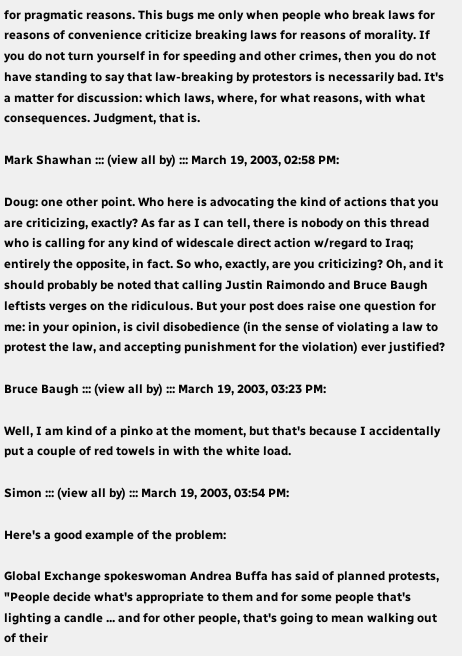for pragmatic reasons. This bugs me only when people who break laws for reasons of convenience criticize breaking laws for reasons of morality. If you do not turn yourself in for speeding and other crimes, then you do not have standing to say that law-breaking by protestors is necessarily bad. It's a matter for discussion: which laws, where, for what reasons, with what consequences. Judgment, that is.

Mark Shawhan ::: (view all by) ::: March 19, 2003, 02:58 PM:

Doug: one other point. Who here is advocating the kind of actions that you are criticizing, exactly? As far as I can tell, there is nobody on this thread who is calling for any kind of widescale direct action w/regard to Iraq; entirely the opposite, in fact. So who, exactly, are you criticizing? Oh, and it should probably be noted that calling Justin Raimondo and Bruce Baugh leftists verges on the ridiculous. But your post does raise one question for me: in your opinion, is civil disobedience (in the sense of violating a law to protest the law, and accepting punishment for the violation) ever justified?

Bruce Baugh ::: (view all by) ::: March 19, 2003, 03:23 PM:

Well, I am kind of a pinko at the moment, but that's because I accidentally put a couple of red towels in with the white load.

Simon ::: (view all by) ::: March 19, 2003, 03:54 PM:

Here's a good example of the problem:

Global Exchange spokeswoman Andrea Buffa has said of planned protests, "People decide what's appropriate to them and for some people that's lighting a candle ... and for other people, that's going to mean walking out of their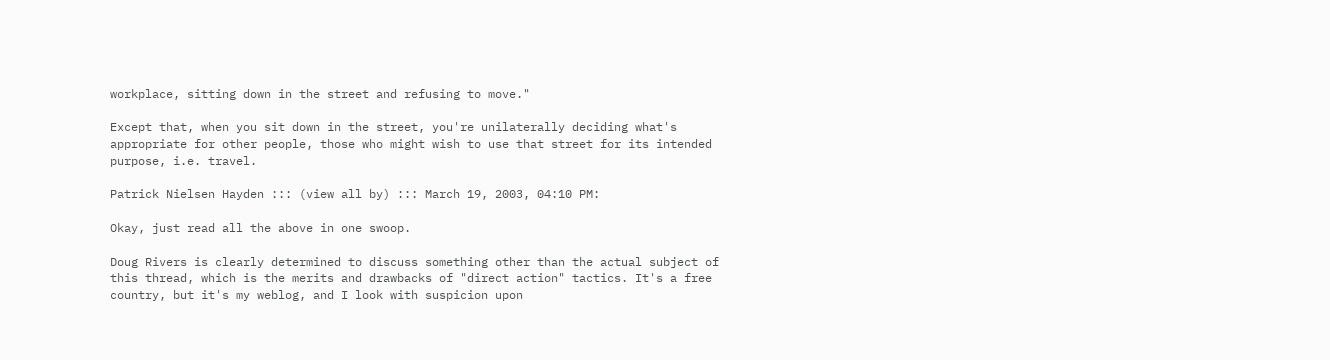workplace, sitting down in the street and refusing to move."

Except that, when you sit down in the street, you're unilaterally deciding what's appropriate for other people, those who might wish to use that street for its intended purpose, i.e. travel.

Patrick Nielsen Hayden ::: (view all by) ::: March 19, 2003, 04:10 PM:

Okay, just read all the above in one swoop.

Doug Rivers is clearly determined to discuss something other than the actual subject of this thread, which is the merits and drawbacks of "direct action" tactics. It's a free country, but it's my weblog, and I look with suspicion upon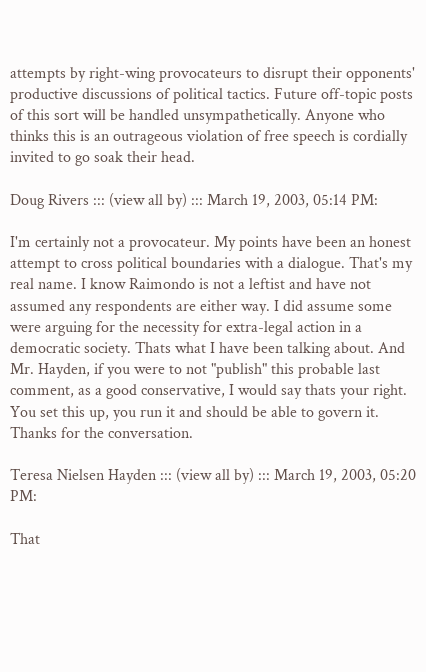attempts by right-wing provocateurs to disrupt their opponents' productive discussions of political tactics. Future off-topic posts of this sort will be handled unsympathetically. Anyone who thinks this is an outrageous violation of free speech is cordially invited to go soak their head.

Doug Rivers ::: (view all by) ::: March 19, 2003, 05:14 PM:

I'm certainly not a provocateur. My points have been an honest attempt to cross political boundaries with a dialogue. That's my real name. I know Raimondo is not a leftist and have not assumed any respondents are either way. I did assume some were arguing for the necessity for extra-legal action in a democratic society. Thats what I have been talking about. And Mr. Hayden, if you were to not "publish" this probable last comment, as a good conservative, I would say thats your right. You set this up, you run it and should be able to govern it. Thanks for the conversation.

Teresa Nielsen Hayden ::: (view all by) ::: March 19, 2003, 05:20 PM:

That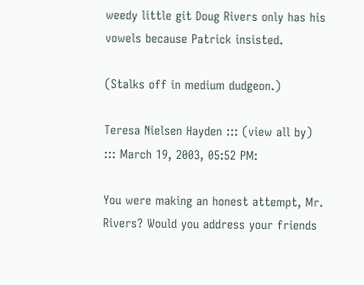weedy little git Doug Rivers only has his vowels because Patrick insisted.

(Stalks off in medium dudgeon.)

Teresa Nielsen Hayden ::: (view all by) ::: March 19, 2003, 05:52 PM:

You were making an honest attempt, Mr. Rivers? Would you address your friends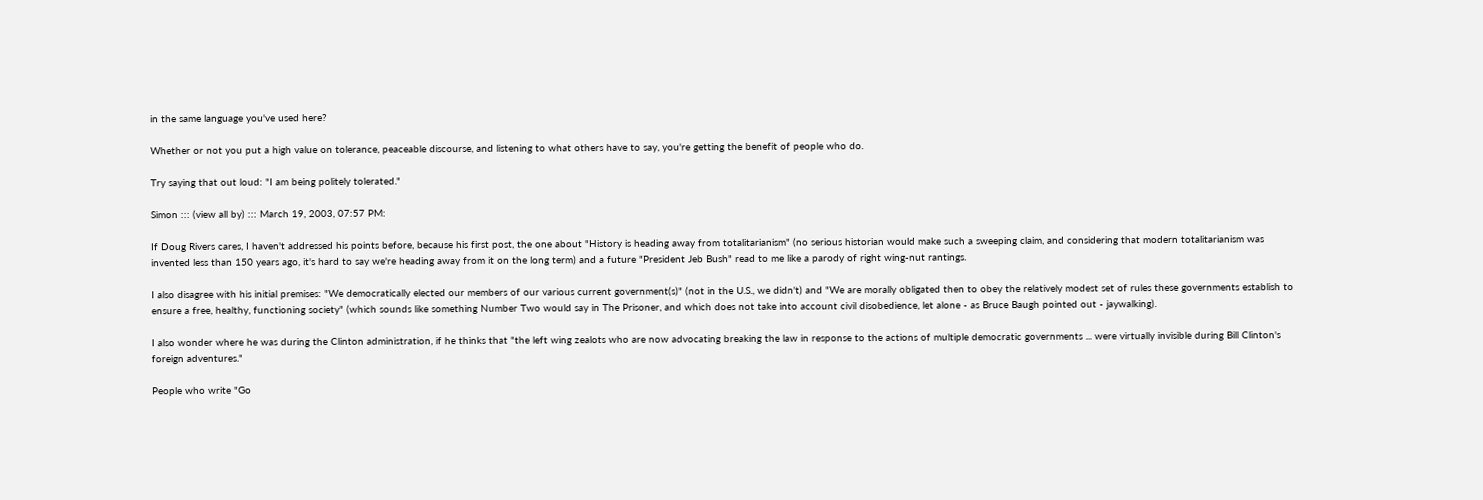in the same language you've used here?

Whether or not you put a high value on tolerance, peaceable discourse, and listening to what others have to say, you're getting the benefit of people who do.

Try saying that out loud: "I am being politely tolerated."

Simon ::: (view all by) ::: March 19, 2003, 07:57 PM:

If Doug Rivers cares, I haven't addressed his points before, because his first post, the one about "History is heading away from totalitarianism" (no serious historian would make such a sweeping claim, and considering that modern totalitarianism was invented less than 150 years ago, it's hard to say we're heading away from it on the long term) and a future "President Jeb Bush" read to me like a parody of right wing-nut rantings.

I also disagree with his initial premises: "We democratically elected our members of our various current government(s)" (not in the U.S., we didn't) and "We are morally obligated then to obey the relatively modest set of rules these governments establish to ensure a free, healthy, functioning society" (which sounds like something Number Two would say in The Prisoner, and which does not take into account civil disobedience, let alone - as Bruce Baugh pointed out - jaywalking).

I also wonder where he was during the Clinton administration, if he thinks that "the left wing zealots who are now advocating breaking the law in response to the actions of multiple democratic governments ... were virtually invisible during Bill Clinton's foreign adventures."

People who write "Go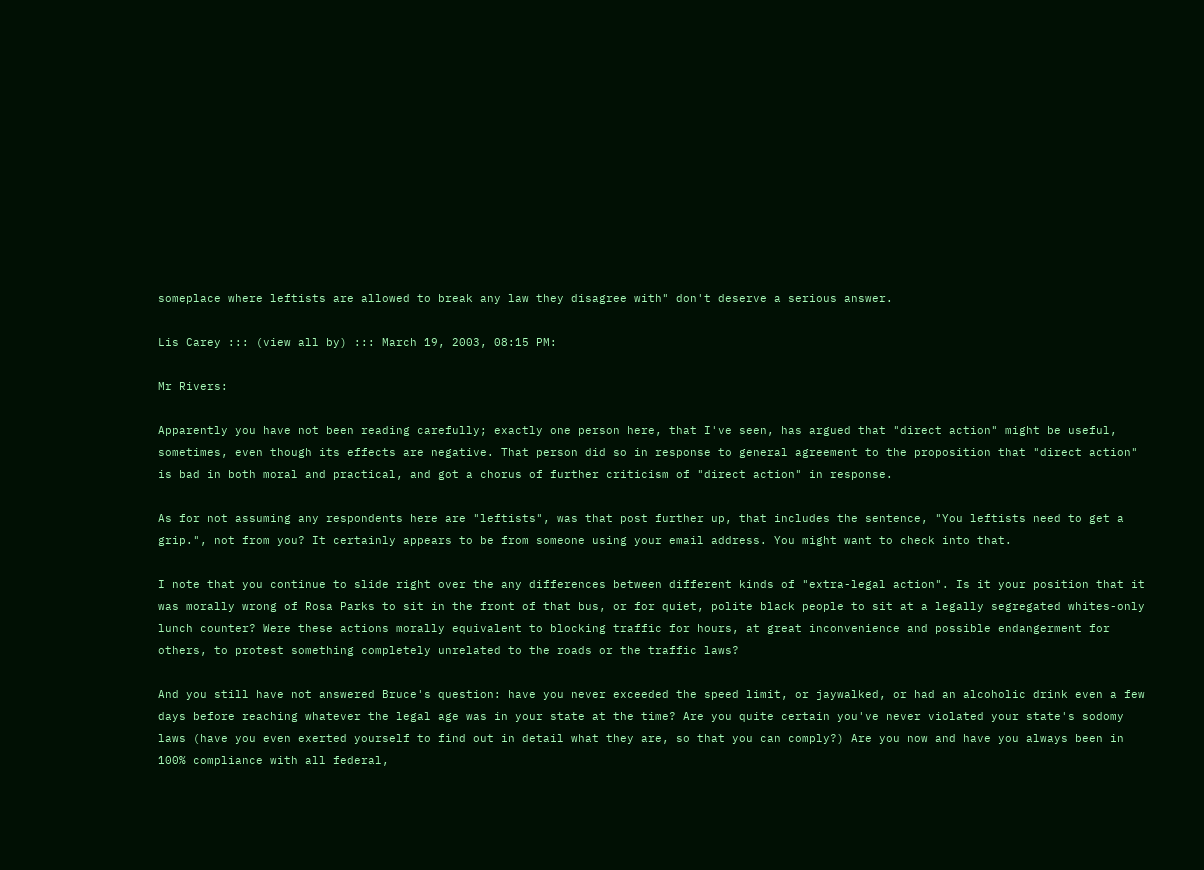someplace where leftists are allowed to break any law they disagree with" don't deserve a serious answer.

Lis Carey ::: (view all by) ::: March 19, 2003, 08:15 PM:

Mr Rivers:

Apparently you have not been reading carefully; exactly one person here, that I've seen, has argued that "direct action" might be useful, sometimes, even though its effects are negative. That person did so in response to general agreement to the proposition that "direct action" is bad in both moral and practical, and got a chorus of further criticism of "direct action" in response.

As for not assuming any respondents here are "leftists", was that post further up, that includes the sentence, "You leftists need to get a grip.", not from you? It certainly appears to be from someone using your email address. You might want to check into that.

I note that you continue to slide right over the any differences between different kinds of "extra-legal action". Is it your position that it was morally wrong of Rosa Parks to sit in the front of that bus, or for quiet, polite black people to sit at a legally segregated whites-only lunch counter? Were these actions morally equivalent to blocking traffic for hours, at great inconvenience and possible endangerment for others, to protest something completely unrelated to the roads or the traffic laws?

And you still have not answered Bruce's question: have you never exceeded the speed limit, or jaywalked, or had an alcoholic drink even a few days before reaching whatever the legal age was in your state at the time? Are you quite certain you've never violated your state's sodomy laws (have you even exerted yourself to find out in detail what they are, so that you can comply?) Are you now and have you always been in 100% compliance with all federal,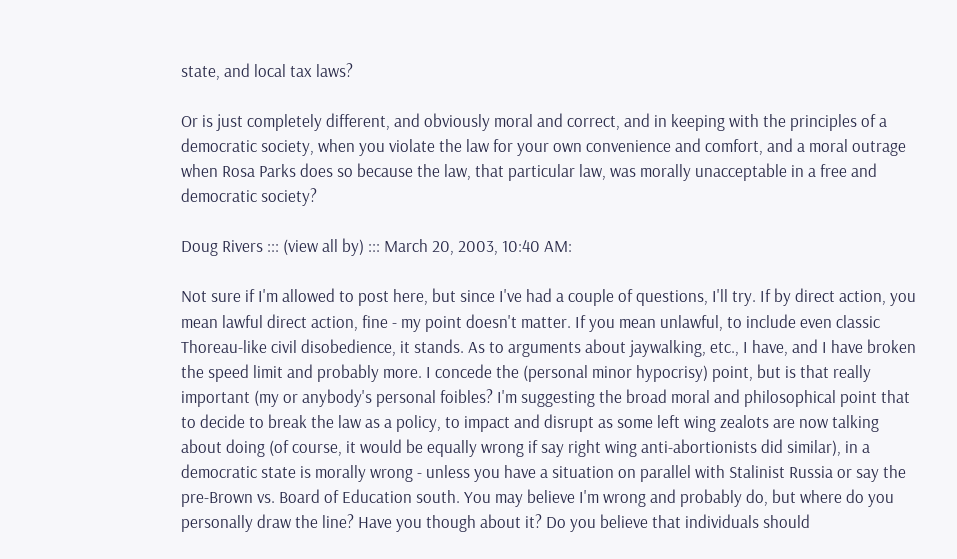state, and local tax laws?

Or is just completely different, and obviously moral and correct, and in keeping with the principles of a democratic society, when you violate the law for your own convenience and comfort, and a moral outrage when Rosa Parks does so because the law, that particular law, was morally unacceptable in a free and democratic society?

Doug Rivers ::: (view all by) ::: March 20, 2003, 10:40 AM:

Not sure if I'm allowed to post here, but since I've had a couple of questions, I'll try. If by direct action, you mean lawful direct action, fine - my point doesn't matter. If you mean unlawful, to include even classic Thoreau-like civil disobedience, it stands. As to arguments about jaywalking, etc., I have, and I have broken the speed limit and probably more. I concede the (personal minor hypocrisy) point, but is that really important (my or anybody's personal foibles? I'm suggesting the broad moral and philosophical point that to decide to break the law as a policy, to impact and disrupt as some left wing zealots are now talking about doing (of course, it would be equally wrong if say right wing anti-abortionists did similar), in a democratic state is morally wrong - unless you have a situation on parallel with Stalinist Russia or say the pre-Brown vs. Board of Education south. You may believe I'm wrong and probably do, but where do you personally draw the line? Have you though about it? Do you believe that individuals should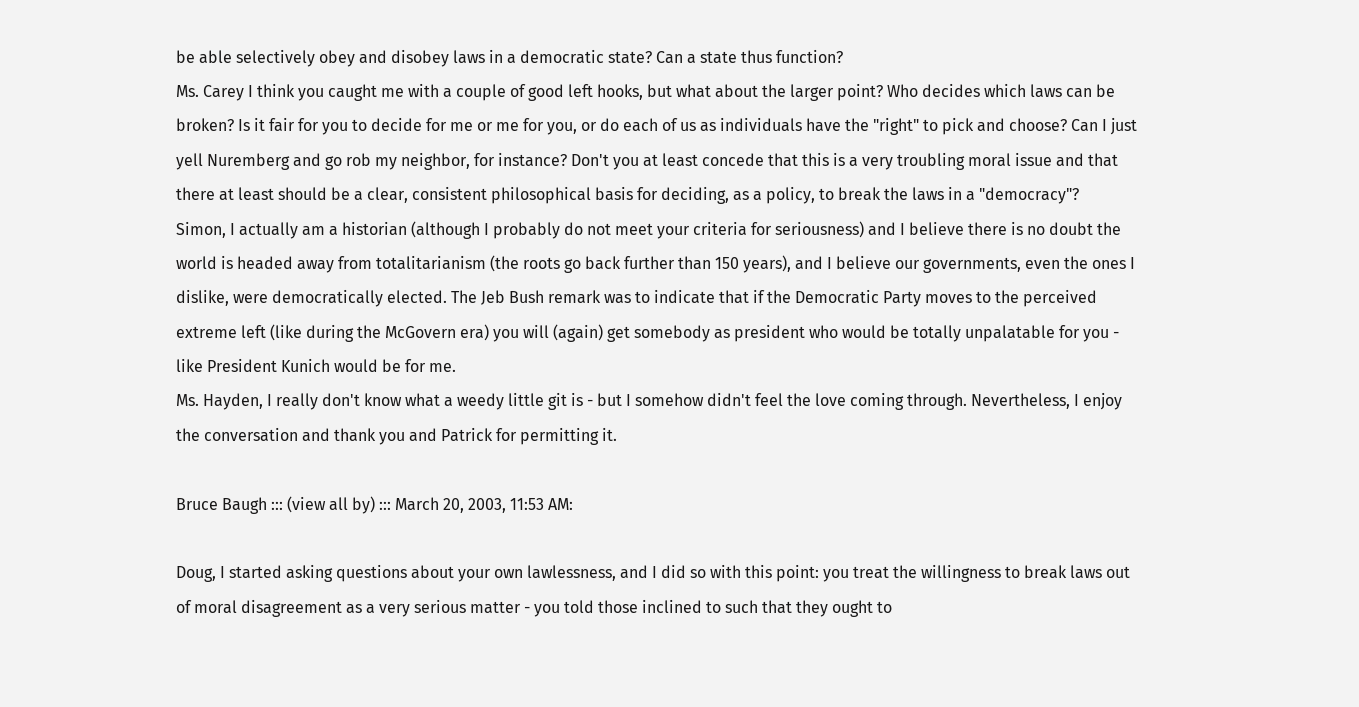be able selectively obey and disobey laws in a democratic state? Can a state thus function?
Ms. Carey I think you caught me with a couple of good left hooks, but what about the larger point? Who decides which laws can be broken? Is it fair for you to decide for me or me for you, or do each of us as individuals have the "right" to pick and choose? Can I just yell Nuremberg and go rob my neighbor, for instance? Don't you at least concede that this is a very troubling moral issue and that there at least should be a clear, consistent philosophical basis for deciding, as a policy, to break the laws in a "democracy"?
Simon, I actually am a historian (although I probably do not meet your criteria for seriousness) and I believe there is no doubt the world is headed away from totalitarianism (the roots go back further than 150 years), and I believe our governments, even the ones I dislike, were democratically elected. The Jeb Bush remark was to indicate that if the Democratic Party moves to the perceived extreme left (like during the McGovern era) you will (again) get somebody as president who would be totally unpalatable for you - like President Kunich would be for me.
Ms. Hayden, I really don't know what a weedy little git is - but I somehow didn't feel the love coming through. Nevertheless, I enjoy the conversation and thank you and Patrick for permitting it.

Bruce Baugh ::: (view all by) ::: March 20, 2003, 11:53 AM:

Doug, I started asking questions about your own lawlessness, and I did so with this point: you treat the willingness to break laws out of moral disagreement as a very serious matter - you told those inclined to such that they ought to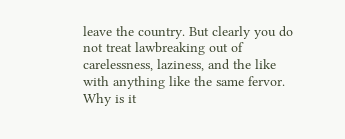leave the country. But clearly you do not treat lawbreaking out of carelessness, laziness, and the like with anything like the same fervor. Why is it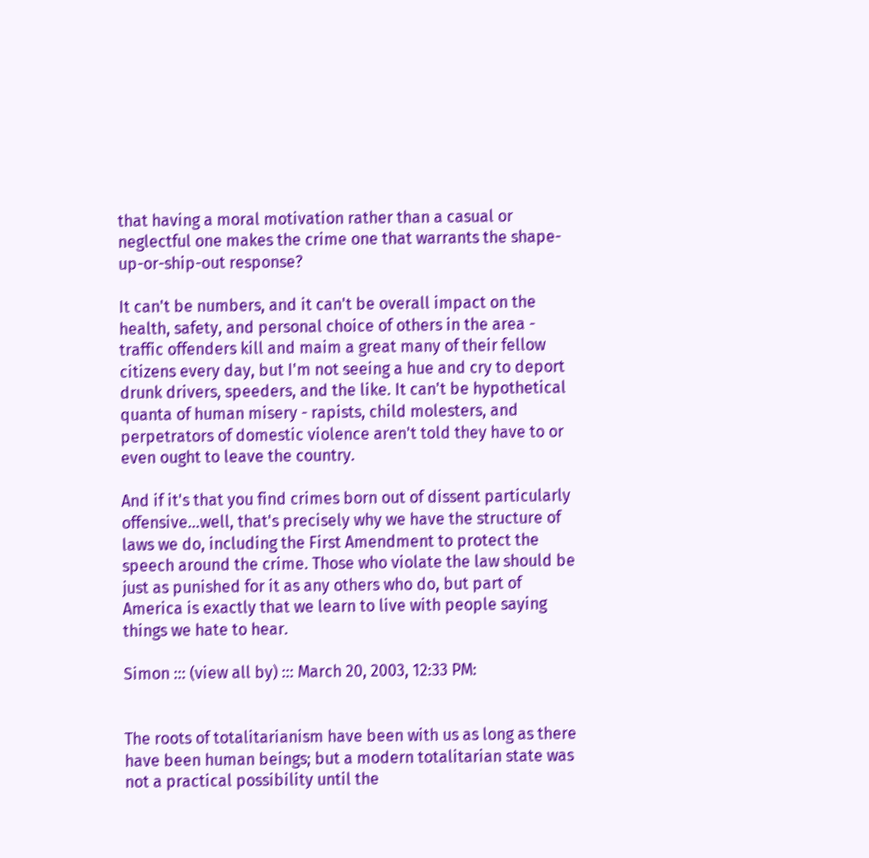that having a moral motivation rather than a casual or neglectful one makes the crime one that warrants the shape-up-or-ship-out response?

It can't be numbers, and it can't be overall impact on the health, safety, and personal choice of others in the area - traffic offenders kill and maim a great many of their fellow citizens every day, but I'm not seeing a hue and cry to deport drunk drivers, speeders, and the like. It can't be hypothetical quanta of human misery - rapists, child molesters, and perpetrators of domestic violence aren't told they have to or even ought to leave the country.

And if it's that you find crimes born out of dissent particularly offensive...well, that's precisely why we have the structure of laws we do, including the First Amendment to protect the speech around the crime. Those who violate the law should be just as punished for it as any others who do, but part of America is exactly that we learn to live with people saying things we hate to hear.

Simon ::: (view all by) ::: March 20, 2003, 12:33 PM:


The roots of totalitarianism have been with us as long as there have been human beings; but a modern totalitarian state was not a practical possibility until the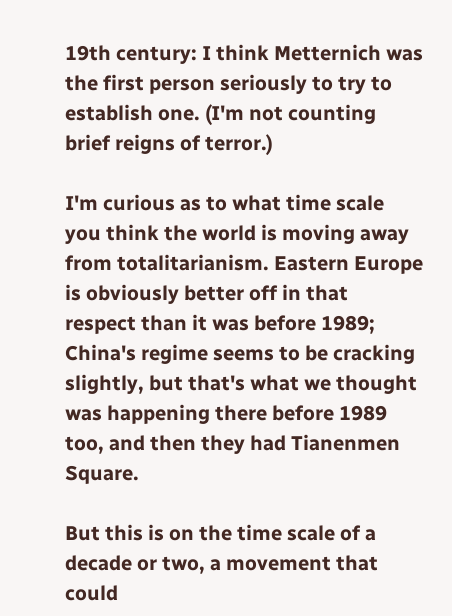19th century: I think Metternich was the first person seriously to try to establish one. (I'm not counting brief reigns of terror.)

I'm curious as to what time scale you think the world is moving away from totalitarianism. Eastern Europe is obviously better off in that respect than it was before 1989; China's regime seems to be cracking slightly, but that's what we thought was happening there before 1989 too, and then they had Tianenmen Square.

But this is on the time scale of a decade or two, a movement that could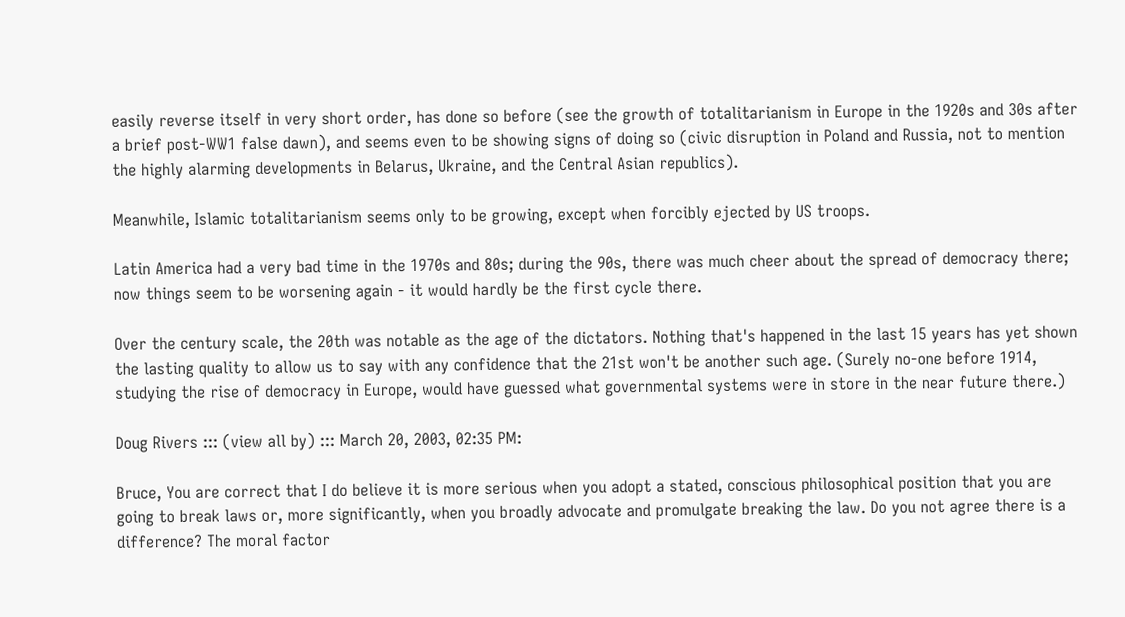easily reverse itself in very short order, has done so before (see the growth of totalitarianism in Europe in the 1920s and 30s after a brief post-WW1 false dawn), and seems even to be showing signs of doing so (civic disruption in Poland and Russia, not to mention the highly alarming developments in Belarus, Ukraine, and the Central Asian republics).

Meanwhile, Islamic totalitarianism seems only to be growing, except when forcibly ejected by US troops.

Latin America had a very bad time in the 1970s and 80s; during the 90s, there was much cheer about the spread of democracy there; now things seem to be worsening again - it would hardly be the first cycle there.

Over the century scale, the 20th was notable as the age of the dictators. Nothing that's happened in the last 15 years has yet shown the lasting quality to allow us to say with any confidence that the 21st won't be another such age. (Surely no-one before 1914, studying the rise of democracy in Europe, would have guessed what governmental systems were in store in the near future there.)

Doug Rivers ::: (view all by) ::: March 20, 2003, 02:35 PM:

Bruce, You are correct that I do believe it is more serious when you adopt a stated, conscious philosophical position that you are going to break laws or, more significantly, when you broadly advocate and promulgate breaking the law. Do you not agree there is a difference? The moral factor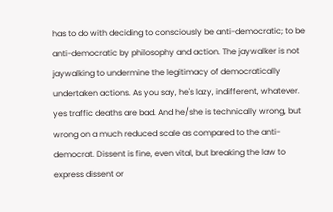has to do with deciding to consciously be anti-democratic; to be anti-democratic by philosophy and action. The jaywalker is not jaywalking to undermine the legitimacy of democratically undertaken actions. As you say, he's lazy, indifferent, whatever. yes traffic deaths are bad. And he/she is technically wrong, but wrong on a much reduced scale as compared to the anti-democrat. Dissent is fine, even vital, but breaking the law to express dissent or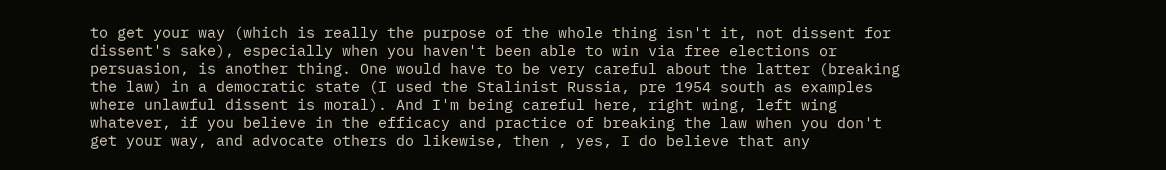to get your way (which is really the purpose of the whole thing isn't it, not dissent for dissent's sake), especially when you haven't been able to win via free elections or persuasion, is another thing. One would have to be very careful about the latter (breaking the law) in a democratic state (I used the Stalinist Russia, pre 1954 south as examples where unlawful dissent is moral). And I'm being careful here, right wing, left wing whatever, if you believe in the efficacy and practice of breaking the law when you don't get your way, and advocate others do likewise, then , yes, I do believe that any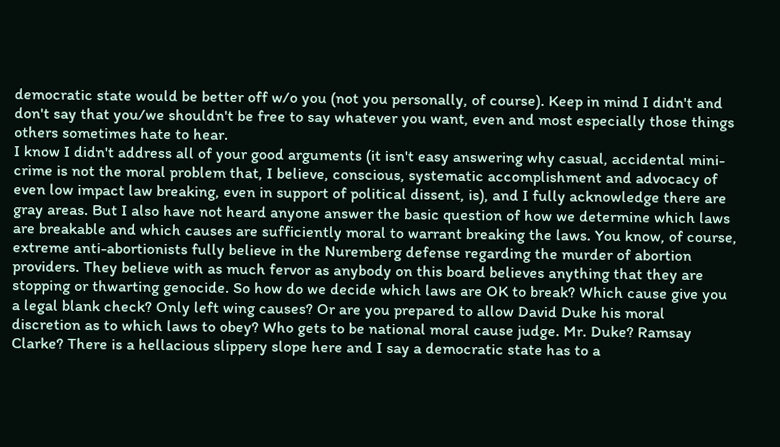democratic state would be better off w/o you (not you personally, of course). Keep in mind I didn't and don't say that you/we shouldn't be free to say whatever you want, even and most especially those things others sometimes hate to hear.
I know I didn't address all of your good arguments (it isn't easy answering why casual, accidental mini-crime is not the moral problem that, I believe, conscious, systematic accomplishment and advocacy of even low impact law breaking, even in support of political dissent, is), and I fully acknowledge there are gray areas. But I also have not heard anyone answer the basic question of how we determine which laws are breakable and which causes are sufficiently moral to warrant breaking the laws. You know, of course, extreme anti-abortionists fully believe in the Nuremberg defense regarding the murder of abortion providers. They believe with as much fervor as anybody on this board believes anything that they are stopping or thwarting genocide. So how do we decide which laws are OK to break? Which cause give you a legal blank check? Only left wing causes? Or are you prepared to allow David Duke his moral discretion as to which laws to obey? Who gets to be national moral cause judge. Mr. Duke? Ramsay Clarke? There is a hellacious slippery slope here and I say a democratic state has to a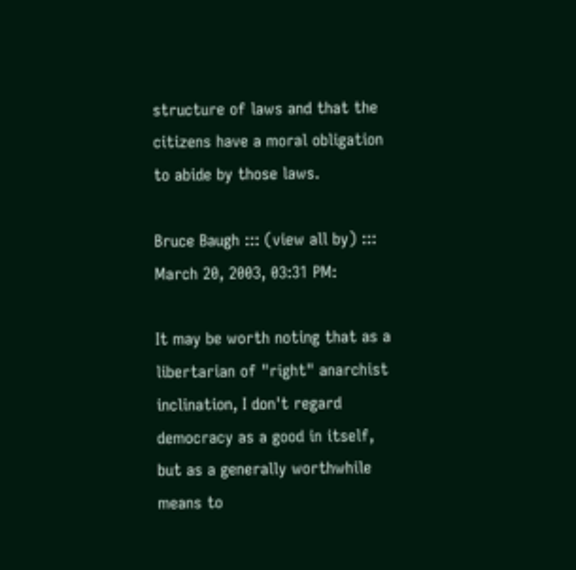structure of laws and that the citizens have a moral obligation to abide by those laws.

Bruce Baugh ::: (view all by) ::: March 20, 2003, 03:31 PM:

It may be worth noting that as a libertarian of "right" anarchist inclination, I don't regard democracy as a good in itself, but as a generally worthwhile means to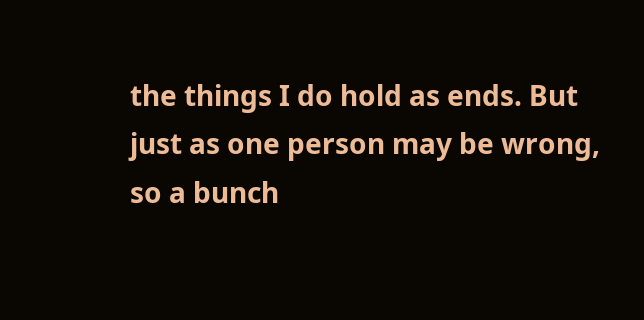the things I do hold as ends. But just as one person may be wrong, so a bunch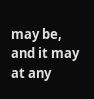may be, and it may at any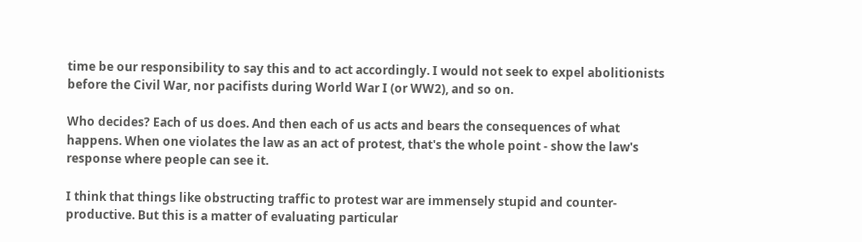time be our responsibility to say this and to act accordingly. I would not seek to expel abolitionists before the Civil War, nor pacifists during World War I (or WW2), and so on.

Who decides? Each of us does. And then each of us acts and bears the consequences of what happens. When one violates the law as an act of protest, that's the whole point - show the law's response where people can see it.

I think that things like obstructing traffic to protest war are immensely stupid and counter-productive. But this is a matter of evaluating particular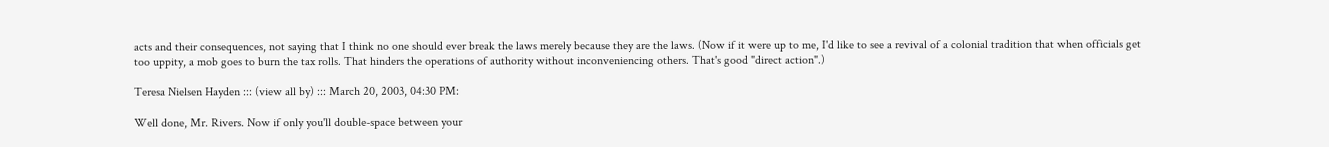acts and their consequences, not saying that I think no one should ever break the laws merely because they are the laws. (Now if it were up to me, I'd like to see a revival of a colonial tradition that when officials get too uppity, a mob goes to burn the tax rolls. That hinders the operations of authority without inconveniencing others. That's good "direct action".)

Teresa Nielsen Hayden ::: (view all by) ::: March 20, 2003, 04:30 PM:

Well done, Mr. Rivers. Now if only you'll double-space between your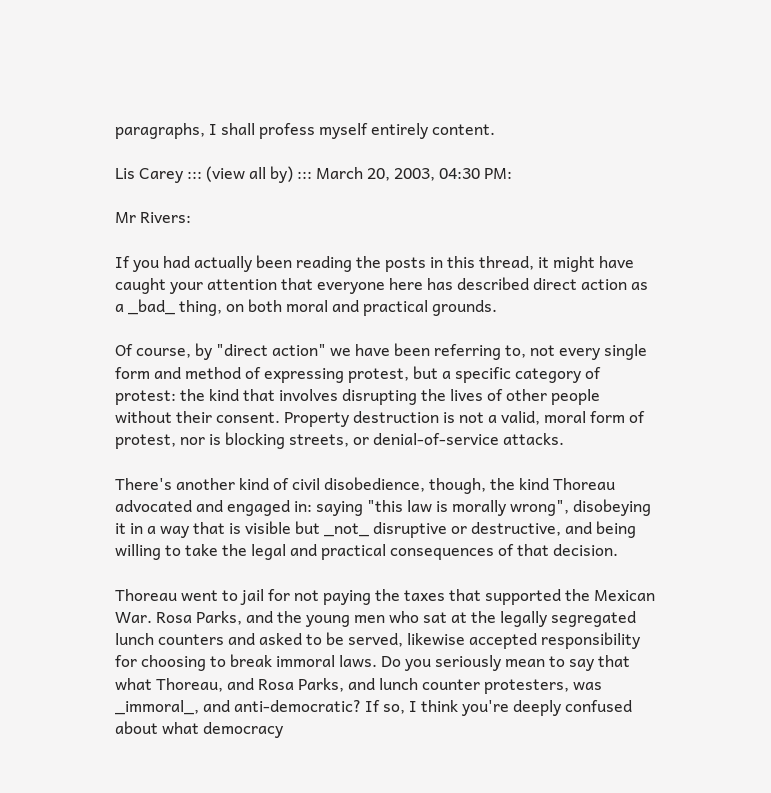paragraphs, I shall profess myself entirely content.

Lis Carey ::: (view all by) ::: March 20, 2003, 04:30 PM:

Mr Rivers:

If you had actually been reading the posts in this thread, it might have caught your attention that everyone here has described direct action as a _bad_ thing, on both moral and practical grounds.

Of course, by "direct action" we have been referring to, not every single form and method of expressing protest, but a specific category of protest: the kind that involves disrupting the lives of other people without their consent. Property destruction is not a valid, moral form of protest, nor is blocking streets, or denial-of-service attacks.

There's another kind of civil disobedience, though, the kind Thoreau advocated and engaged in: saying "this law is morally wrong", disobeying it in a way that is visible but _not_ disruptive or destructive, and being willing to take the legal and practical consequences of that decision.

Thoreau went to jail for not paying the taxes that supported the Mexican War. Rosa Parks, and the young men who sat at the legally segregated lunch counters and asked to be served, likewise accepted responsibility for choosing to break immoral laws. Do you seriously mean to say that what Thoreau, and Rosa Parks, and lunch counter protesters, was _immoral_, and anti-democratic? If so, I think you're deeply confused about what democracy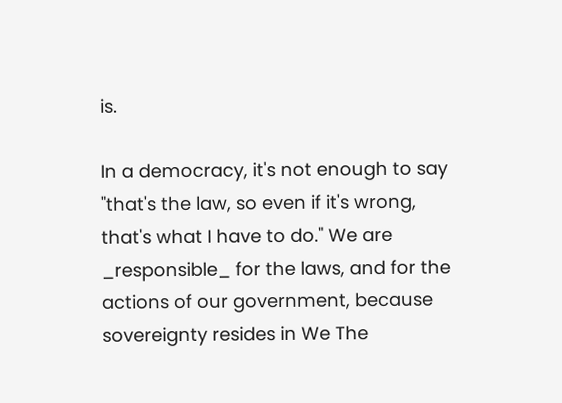is.

In a democracy, it's not enough to say "that's the law, so even if it's wrong, that's what I have to do." We are _responsible_ for the laws, and for the actions of our government, because sovereignty resides in We The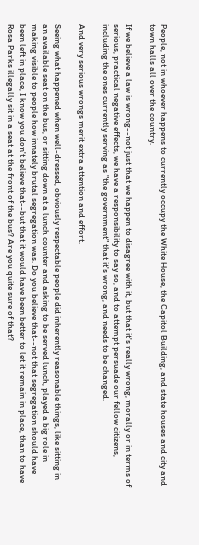People, not in whoever happens to currently occupy the White House, the Capitol Building, and state houses and city and town halls all over the country.

If we believe a law is wrong--not just that we happen to disagree with it, but that it's really wrong, morally or in terms of serious, practical negative effects, we have a responsibility to say so, and to attempt persuade our fellow citizens, including the ones currently serving as "the government" that it's wrong, and needs to be changed.

And very serious wrongs merit extra attention and effort.

Seeing what happened when well-dressed, obviously respectable people did inherently reasonable things, like sitting in an available seat on the bus, or sitting down at a lunch counter and asking to be served lunch, played a big role in making visible to people how innately brutal segregation was. Do you believe that--not that segregation should have been left in place, I know you don't believe that--but that it would have been better to let it remain in place, than to have Rosa Parks illegally sit in a seat at the front of the bus? Are you quite sure of that?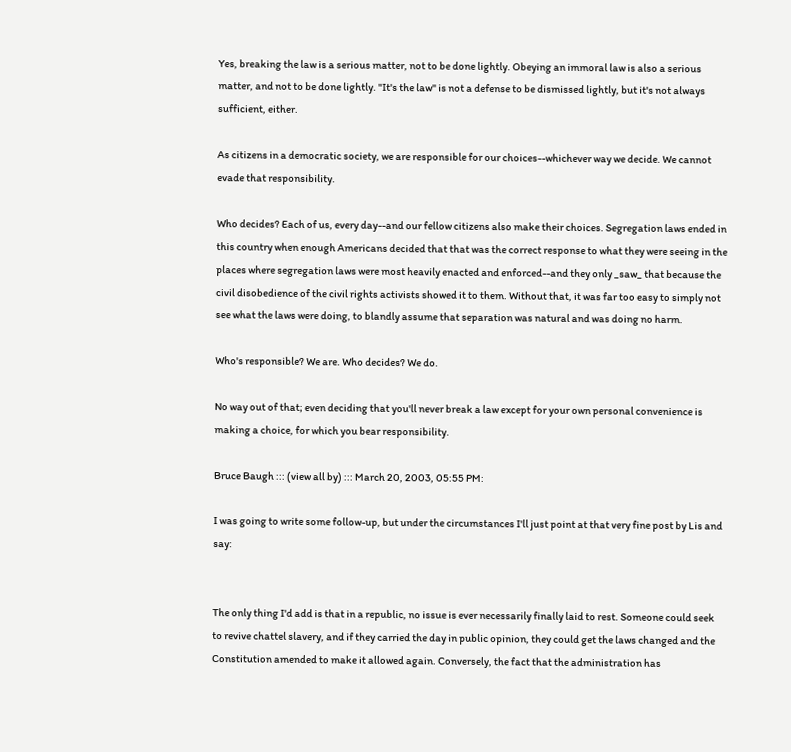Yes, breaking the law is a serious matter, not to be done lightly. Obeying an immoral law is also a serious matter, and not to be done lightly. "It's the law" is not a defense to be dismissed lightly, but it's not always sufficient, either.

As citizens in a democratic society, we are responsible for our choices--whichever way we decide. We cannot evade that responsibility.

Who decides? Each of us, every day--and our fellow citizens also make their choices. Segregation laws ended in this country when enough Americans decided that that was the correct response to what they were seeing in the places where segregation laws were most heavily enacted and enforced--and they only _saw_ that because the civil disobedience of the civil rights activists showed it to them. Without that, it was far too easy to simply not see what the laws were doing, to blandly assume that separation was natural and was doing no harm.

Who's responsible? We are. Who decides? We do.

No way out of that; even deciding that you'll never break a law except for your own personal convenience is making a choice, for which you bear responsibility.

Bruce Baugh ::: (view all by) ::: March 20, 2003, 05:55 PM:

I was going to write some follow-up, but under the circumstances I'll just point at that very fine post by Lis and say:


The only thing I'd add is that in a republic, no issue is ever necessarily finally laid to rest. Someone could seek to revive chattel slavery, and if they carried the day in public opinion, they could get the laws changed and the Constitution amended to make it allowed again. Conversely, the fact that the administration has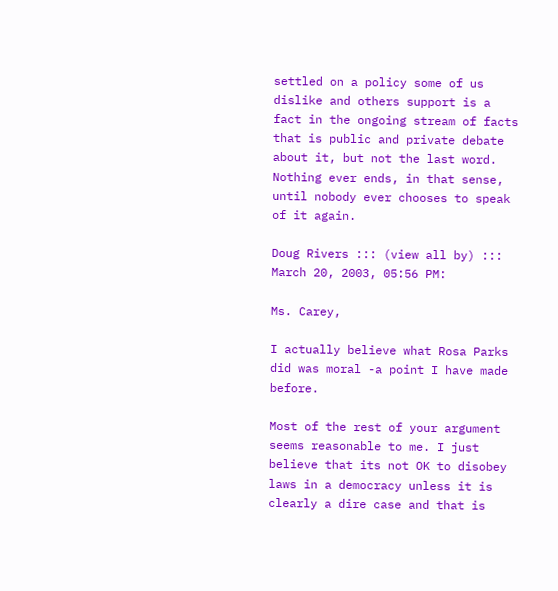settled on a policy some of us dislike and others support is a fact in the ongoing stream of facts that is public and private debate about it, but not the last word. Nothing ever ends, in that sense, until nobody ever chooses to speak of it again.

Doug Rivers ::: (view all by) ::: March 20, 2003, 05:56 PM:

Ms. Carey,

I actually believe what Rosa Parks did was moral -a point I have made before.

Most of the rest of your argument seems reasonable to me. I just believe that its not OK to disobey laws in a democracy unless it is clearly a dire case and that is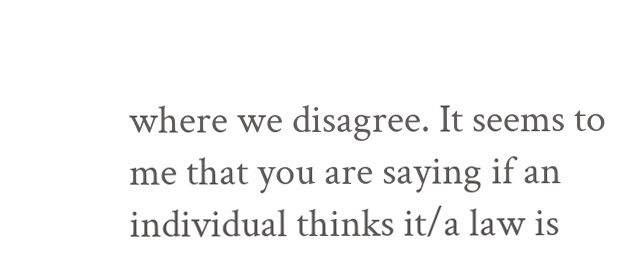where we disagree. It seems to me that you are saying if an individual thinks it/a law is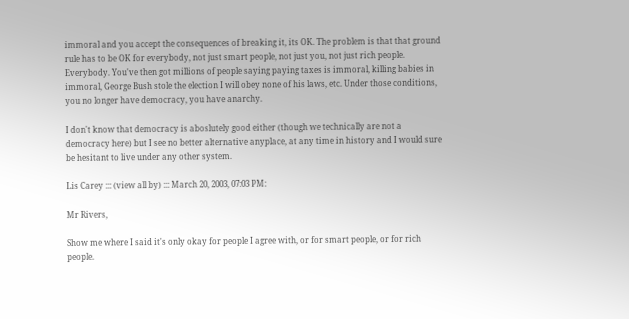immoral and you accept the consequences of breaking it, its OK. The problem is that that ground rule has to be OK for everybody, not just smart people, not just you, not just rich people. Everybody. You've then got millions of people saying paying taxes is immoral, killing babies in immoral, George Bush stole the election I will obey none of his laws, etc. Under those conditions, you no longer have democracy, you have anarchy.

I don't know that democracy is aboslutely good either (though we technically are not a democracy here) but I see no better alternative anyplace, at any time in history and I would sure be hesitant to live under any other system.

Lis Carey ::: (view all by) ::: March 20, 2003, 07:03 PM:

Mr Rivers,

Show me where I said it's only okay for people I agree with, or for smart people, or for rich people.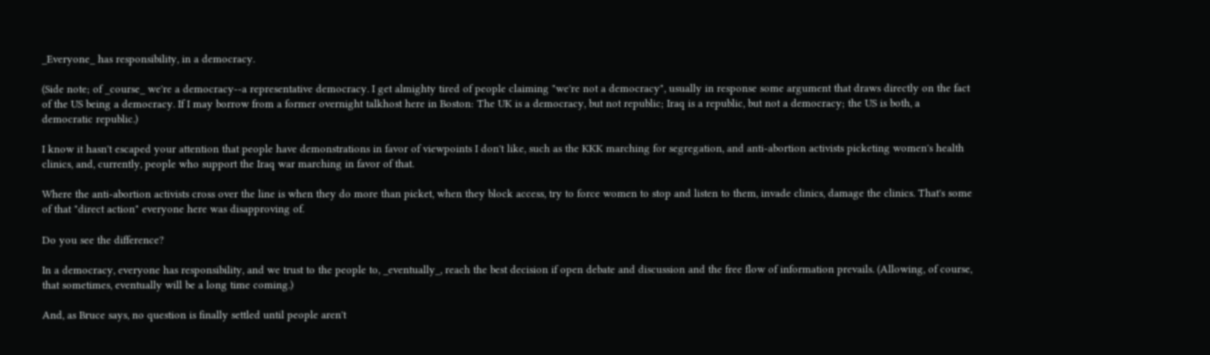_Everyone_ has responsibility, in a democracy.

(Side note; of _course_ we're a democracy--a representative democracy. I get almighty tired of people claiming "we're not a democracy", usually in response some argument that draws directly on the fact of the US being a democracy. If I may borrow from a former overnight talkhost here in Boston: The UK is a democracy, but not republic; Iraq is a republic, but not a democracy; the US is both, a democratic republic.)

I know it hasn't escaped your attention that people have demonstrations in favor of viewpoints I don't like, such as the KKK marching for segregation, and anti-abortion activists picketing women's health clinics, and, currently, people who support the Iraq war marching in favor of that.

Where the anti-abortion activists cross over the line is when they do more than picket, when they block access, try to force women to stop and listen to them, invade clinics, damage the clinics. That's some of that "direct action" everyone here was disapproving of.

Do you see the difference?

In a democracy, everyone has responsibility, and we trust to the people to, _eventually_, reach the best decision if open debate and discussion and the free flow of information prevails. (Allowing, of course, that sometimes, eventually will be a long time coming.)

And, as Bruce says, no question is finally settled until people aren't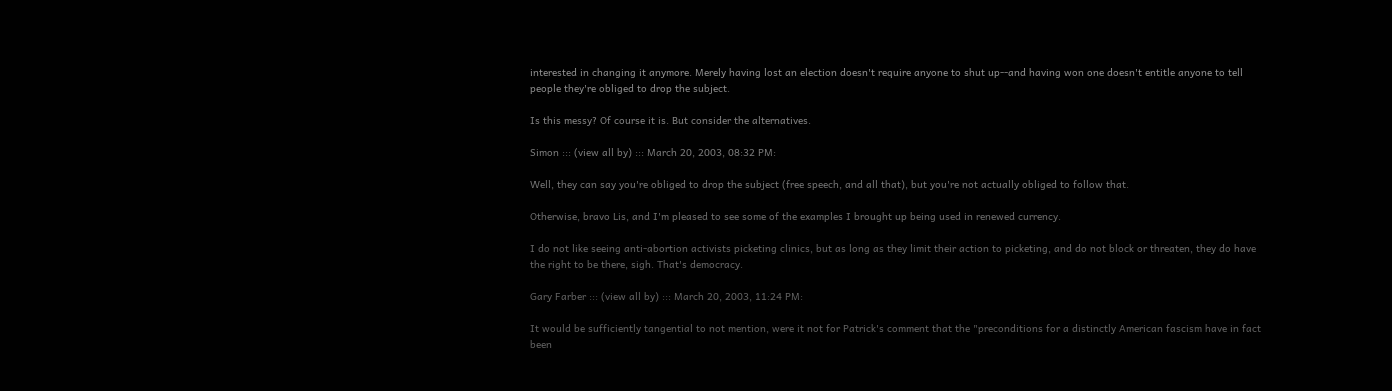interested in changing it anymore. Merely having lost an election doesn't require anyone to shut up--and having won one doesn't entitle anyone to tell people they're obliged to drop the subject.

Is this messy? Of course it is. But consider the alternatives.

Simon ::: (view all by) ::: March 20, 2003, 08:32 PM:

Well, they can say you're obliged to drop the subject (free speech, and all that), but you're not actually obliged to follow that.

Otherwise, bravo Lis, and I'm pleased to see some of the examples I brought up being used in renewed currency.

I do not like seeing anti-abortion activists picketing clinics, but as long as they limit their action to picketing, and do not block or threaten, they do have the right to be there, sigh. That's democracy.

Gary Farber ::: (view all by) ::: March 20, 2003, 11:24 PM:

It would be sufficiently tangential to not mention, were it not for Patrick's comment that the "preconditions for a distinctly American fascism have in fact been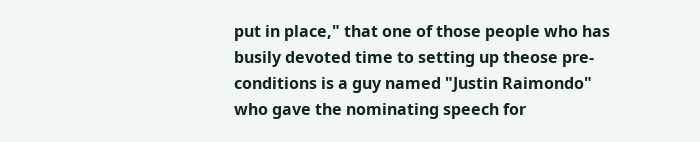put in place," that one of those people who has busily devoted time to setting up theose pre-conditions is a guy named "Justin Raimondo" who gave the nominating speech for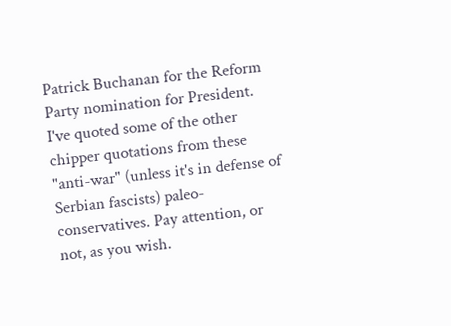Patrick Buchanan for the Reform Party nomination for President. I've quoted some of the other chipper quotations from these "anti-war" (unless it's in defense of Serbian fascists) paleo-conservatives. Pay attention, or not, as you wish.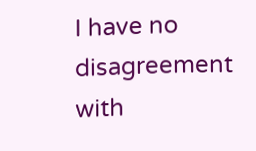I have no disagreement with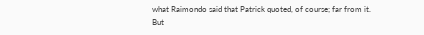what Raimondo said that Patrick quoted, of course; far from it. But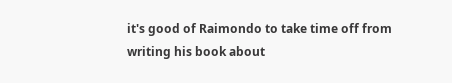it's good of Raimondo to take time off from writing his book about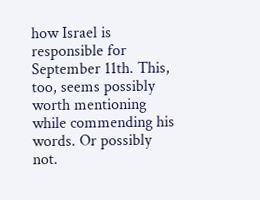how Israel is responsible for September 11th. This, too, seems possibly worth mentioning while commending his words. Or possibly not.